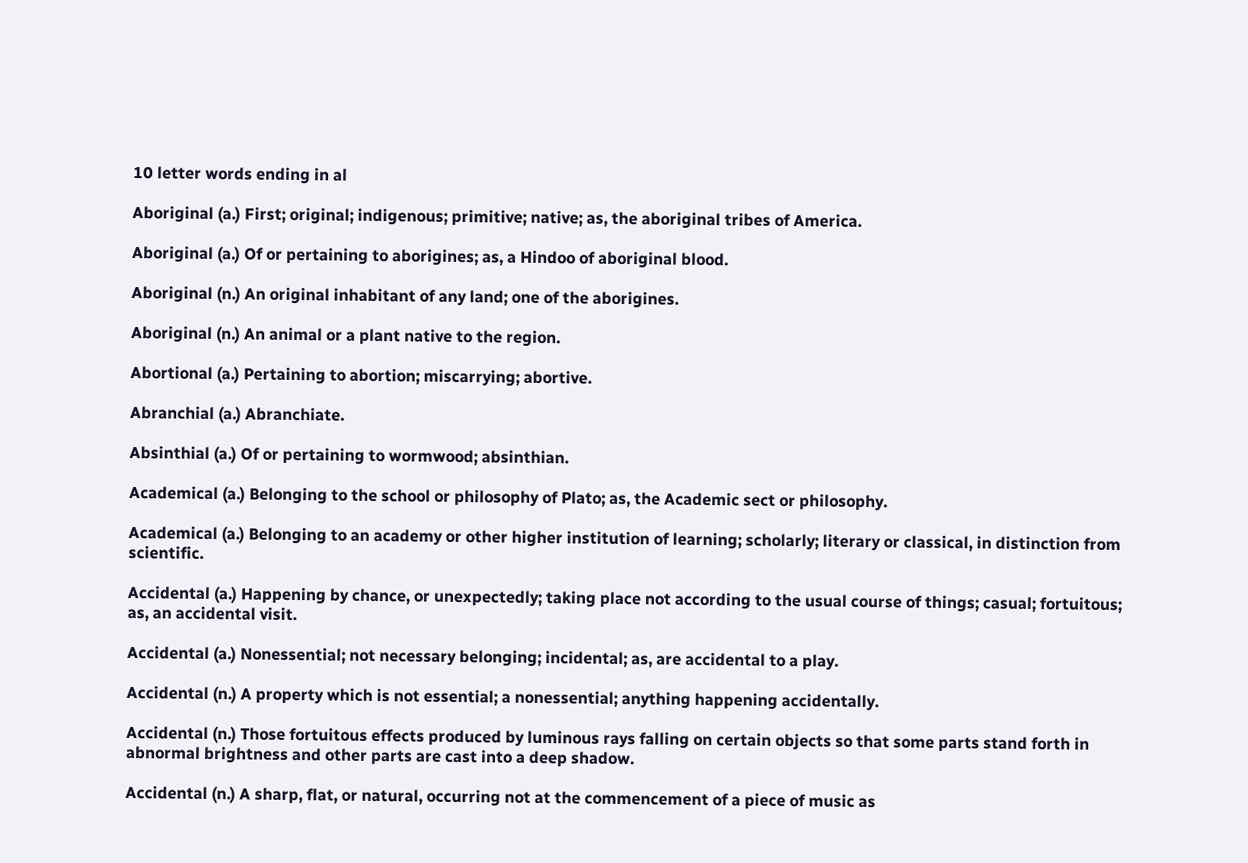10 letter words ending in al

Aboriginal (a.) First; original; indigenous; primitive; native; as, the aboriginal tribes of America.

Aboriginal (a.) Of or pertaining to aborigines; as, a Hindoo of aboriginal blood.

Aboriginal (n.) An original inhabitant of any land; one of the aborigines.

Aboriginal (n.) An animal or a plant native to the region.

Abortional (a.) Pertaining to abortion; miscarrying; abortive.

Abranchial (a.) Abranchiate.

Absinthial (a.) Of or pertaining to wormwood; absinthian.

Academical (a.) Belonging to the school or philosophy of Plato; as, the Academic sect or philosophy.

Academical (a.) Belonging to an academy or other higher institution of learning; scholarly; literary or classical, in distinction from scientific.

Accidental (a.) Happening by chance, or unexpectedly; taking place not according to the usual course of things; casual; fortuitous; as, an accidental visit.

Accidental (a.) Nonessential; not necessary belonging; incidental; as, are accidental to a play.

Accidental (n.) A property which is not essential; a nonessential; anything happening accidentally.

Accidental (n.) Those fortuitous effects produced by luminous rays falling on certain objects so that some parts stand forth in abnormal brightness and other parts are cast into a deep shadow.

Accidental (n.) A sharp, flat, or natural, occurring not at the commencement of a piece of music as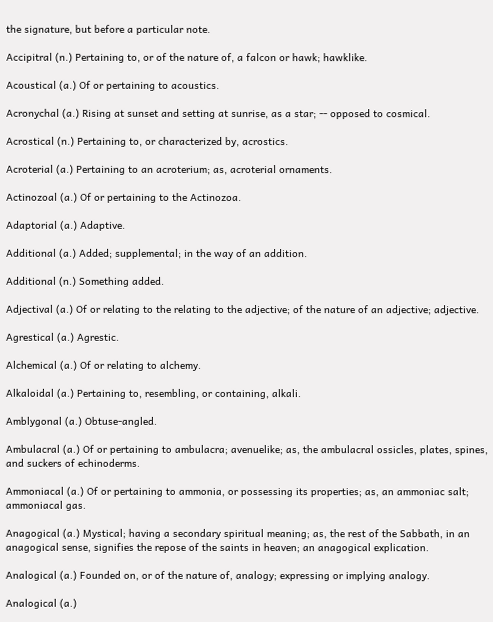the signature, but before a particular note.

Accipitral (n.) Pertaining to, or of the nature of, a falcon or hawk; hawklike.

Acoustical (a.) Of or pertaining to acoustics.

Acronychal (a.) Rising at sunset and setting at sunrise, as a star; -- opposed to cosmical.

Acrostical (n.) Pertaining to, or characterized by, acrostics.

Acroterial (a.) Pertaining to an acroterium; as, acroterial ornaments.

Actinozoal (a.) Of or pertaining to the Actinozoa.

Adaptorial (a.) Adaptive.

Additional (a.) Added; supplemental; in the way of an addition.

Additional (n.) Something added.

Adjectival (a.) Of or relating to the relating to the adjective; of the nature of an adjective; adjective.

Agrestical (a.) Agrestic.

Alchemical (a.) Of or relating to alchemy.

Alkaloidal (a.) Pertaining to, resembling, or containing, alkali.

Amblygonal (a.) Obtuse-angled.

Ambulacral (a.) Of or pertaining to ambulacra; avenuelike; as, the ambulacral ossicles, plates, spines, and suckers of echinoderms.

Ammoniacal (a.) Of or pertaining to ammonia, or possessing its properties; as, an ammoniac salt; ammoniacal gas.

Anagogical (a.) Mystical; having a secondary spiritual meaning; as, the rest of the Sabbath, in an anagogical sense, signifies the repose of the saints in heaven; an anagogical explication.

Analogical (a.) Founded on, or of the nature of, analogy; expressing or implying analogy.

Analogical (a.)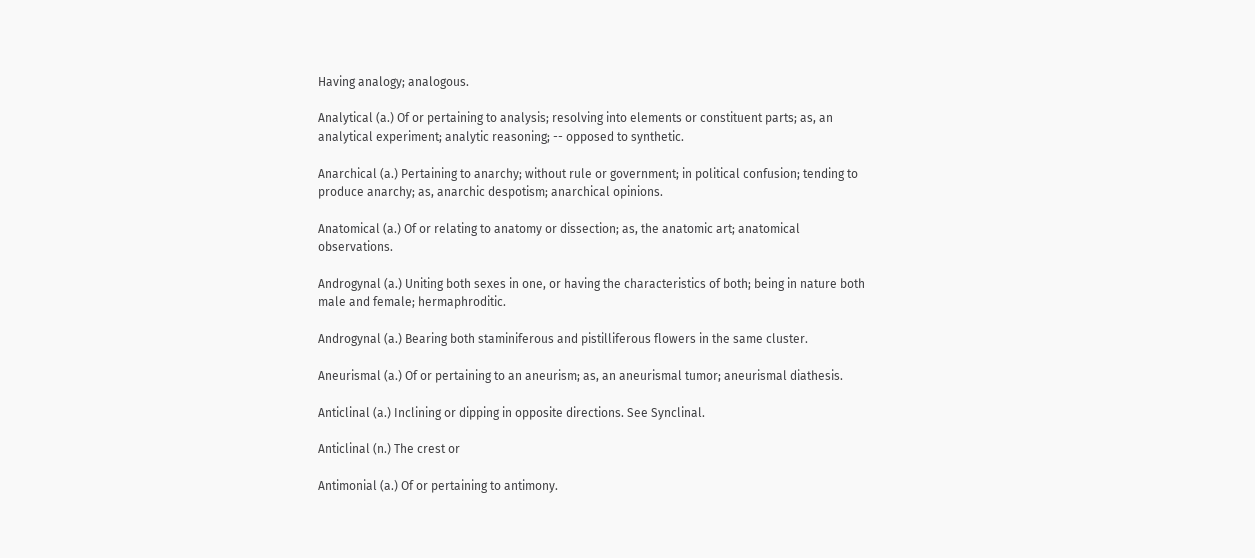Having analogy; analogous.

Analytical (a.) Of or pertaining to analysis; resolving into elements or constituent parts; as, an analytical experiment; analytic reasoning; -- opposed to synthetic.

Anarchical (a.) Pertaining to anarchy; without rule or government; in political confusion; tending to produce anarchy; as, anarchic despotism; anarchical opinions.

Anatomical (a.) Of or relating to anatomy or dissection; as, the anatomic art; anatomical observations.

Androgynal (a.) Uniting both sexes in one, or having the characteristics of both; being in nature both male and female; hermaphroditic.

Androgynal (a.) Bearing both staminiferous and pistilliferous flowers in the same cluster.

Aneurismal (a.) Of or pertaining to an aneurism; as, an aneurismal tumor; aneurismal diathesis.

Anticlinal (a.) Inclining or dipping in opposite directions. See Synclinal.

Anticlinal (n.) The crest or

Antimonial (a.) Of or pertaining to antimony.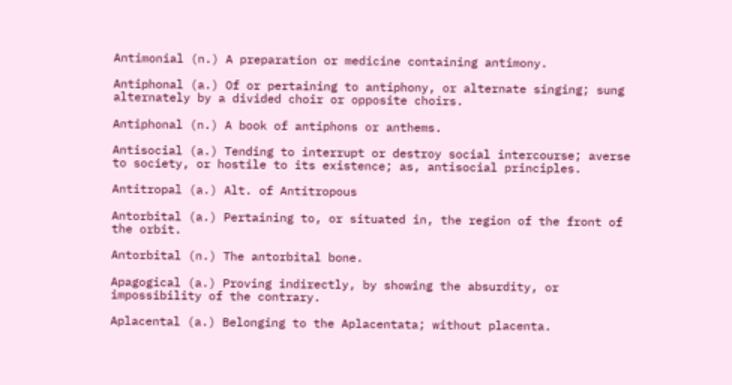Antimonial (n.) A preparation or medicine containing antimony.

Antiphonal (a.) Of or pertaining to antiphony, or alternate singing; sung alternately by a divided choir or opposite choirs.

Antiphonal (n.) A book of antiphons or anthems.

Antisocial (a.) Tending to interrupt or destroy social intercourse; averse to society, or hostile to its existence; as, antisocial principles.

Antitropal (a.) Alt. of Antitropous

Antorbital (a.) Pertaining to, or situated in, the region of the front of the orbit.

Antorbital (n.) The antorbital bone.

Apagogical (a.) Proving indirectly, by showing the absurdity, or impossibility of the contrary.

Aplacental (a.) Belonging to the Aplacentata; without placenta.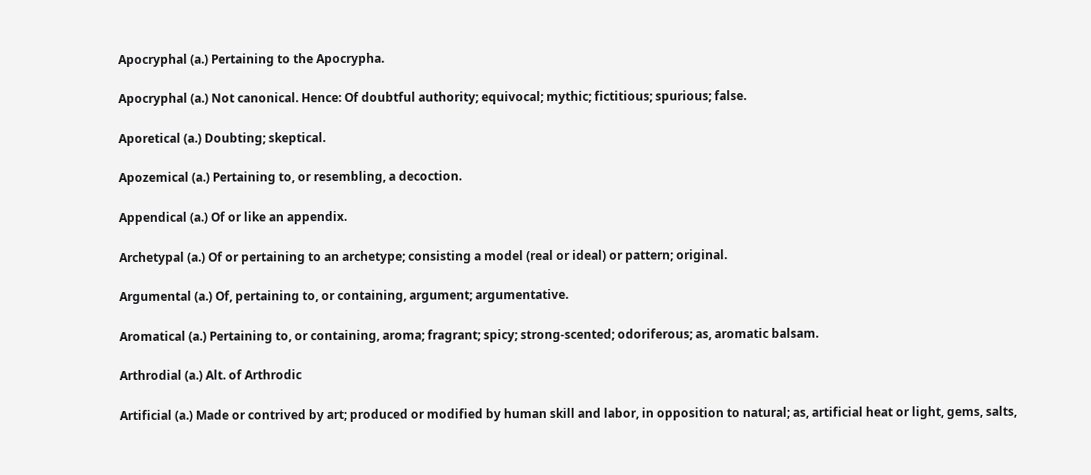Apocryphal (a.) Pertaining to the Apocrypha.

Apocryphal (a.) Not canonical. Hence: Of doubtful authority; equivocal; mythic; fictitious; spurious; false.

Aporetical (a.) Doubting; skeptical.

Apozemical (a.) Pertaining to, or resembling, a decoction.

Appendical (a.) Of or like an appendix.

Archetypal (a.) Of or pertaining to an archetype; consisting a model (real or ideal) or pattern; original.

Argumental (a.) Of, pertaining to, or containing, argument; argumentative.

Aromatical (a.) Pertaining to, or containing, aroma; fragrant; spicy; strong-scented; odoriferous; as, aromatic balsam.

Arthrodial (a.) Alt. of Arthrodic

Artificial (a.) Made or contrived by art; produced or modified by human skill and labor, in opposition to natural; as, artificial heat or light, gems, salts,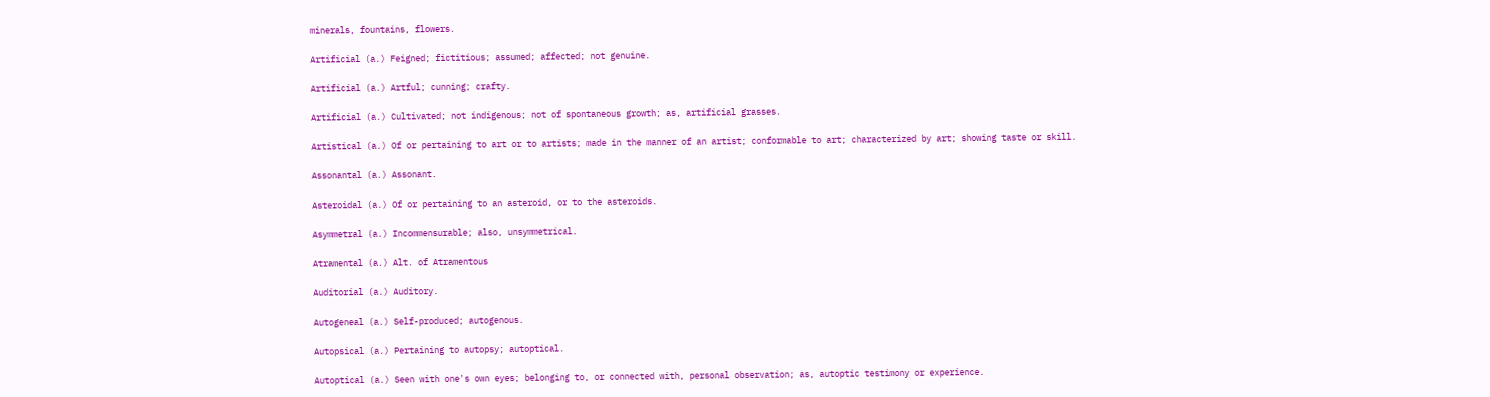minerals, fountains, flowers.

Artificial (a.) Feigned; fictitious; assumed; affected; not genuine.

Artificial (a.) Artful; cunning; crafty.

Artificial (a.) Cultivated; not indigenous; not of spontaneous growth; as, artificial grasses.

Artistical (a.) Of or pertaining to art or to artists; made in the manner of an artist; conformable to art; characterized by art; showing taste or skill.

Assonantal (a.) Assonant.

Asteroidal (a.) Of or pertaining to an asteroid, or to the asteroids.

Asymmetral (a.) Incommensurable; also, unsymmetrical.

Atramental (a.) Alt. of Atramentous

Auditorial (a.) Auditory.

Autogeneal (a.) Self-produced; autogenous.

Autopsical (a.) Pertaining to autopsy; autoptical.

Autoptical (a.) Seen with one's own eyes; belonging to, or connected with, personal observation; as, autoptic testimony or experience.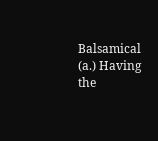Balsamical (a.) Having the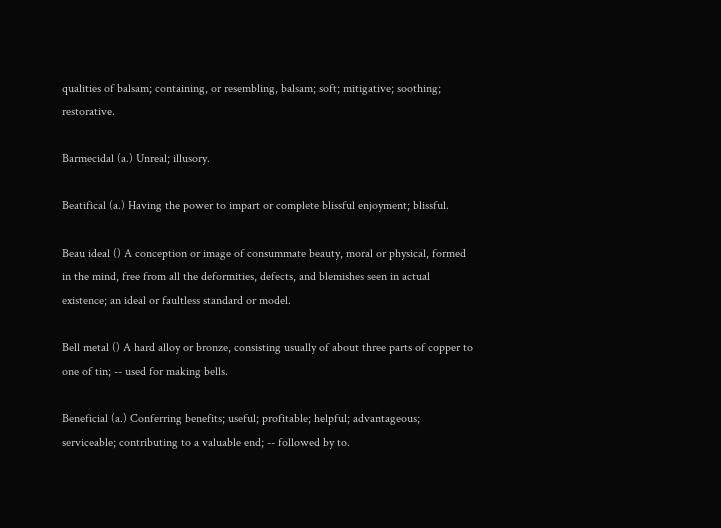qualities of balsam; containing, or resembling, balsam; soft; mitigative; soothing; restorative.

Barmecidal (a.) Unreal; illusory.

Beatifical (a.) Having the power to impart or complete blissful enjoyment; blissful.

Beau ideal () A conception or image of consummate beauty, moral or physical, formed in the mind, free from all the deformities, defects, and blemishes seen in actual existence; an ideal or faultless standard or model.

Bell metal () A hard alloy or bronze, consisting usually of about three parts of copper to one of tin; -- used for making bells.

Beneficial (a.) Conferring benefits; useful; profitable; helpful; advantageous; serviceable; contributing to a valuable end; -- followed by to.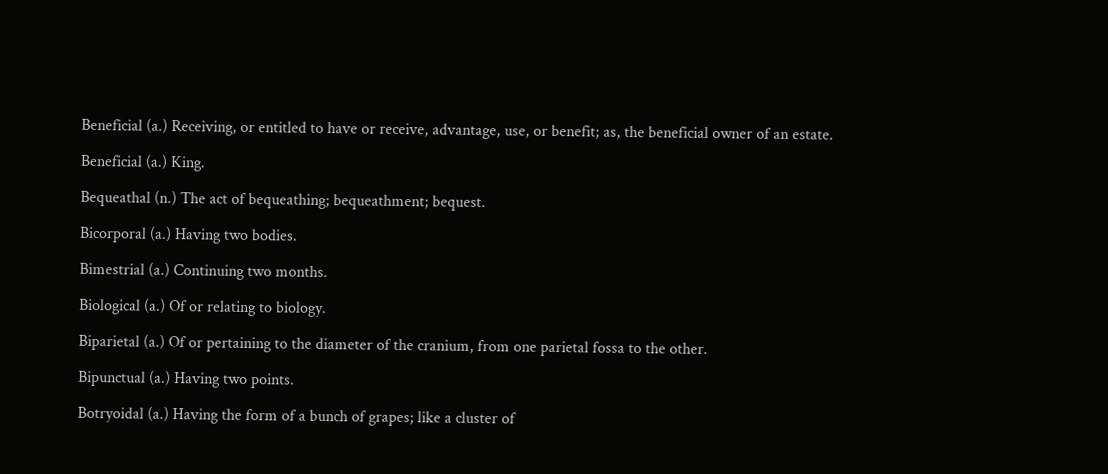Beneficial (a.) Receiving, or entitled to have or receive, advantage, use, or benefit; as, the beneficial owner of an estate.

Beneficial (a.) King.

Bequeathal (n.) The act of bequeathing; bequeathment; bequest.

Bicorporal (a.) Having two bodies.

Bimestrial (a.) Continuing two months.

Biological (a.) Of or relating to biology.

Biparietal (a.) Of or pertaining to the diameter of the cranium, from one parietal fossa to the other.

Bipunctual (a.) Having two points.

Botryoidal (a.) Having the form of a bunch of grapes; like a cluster of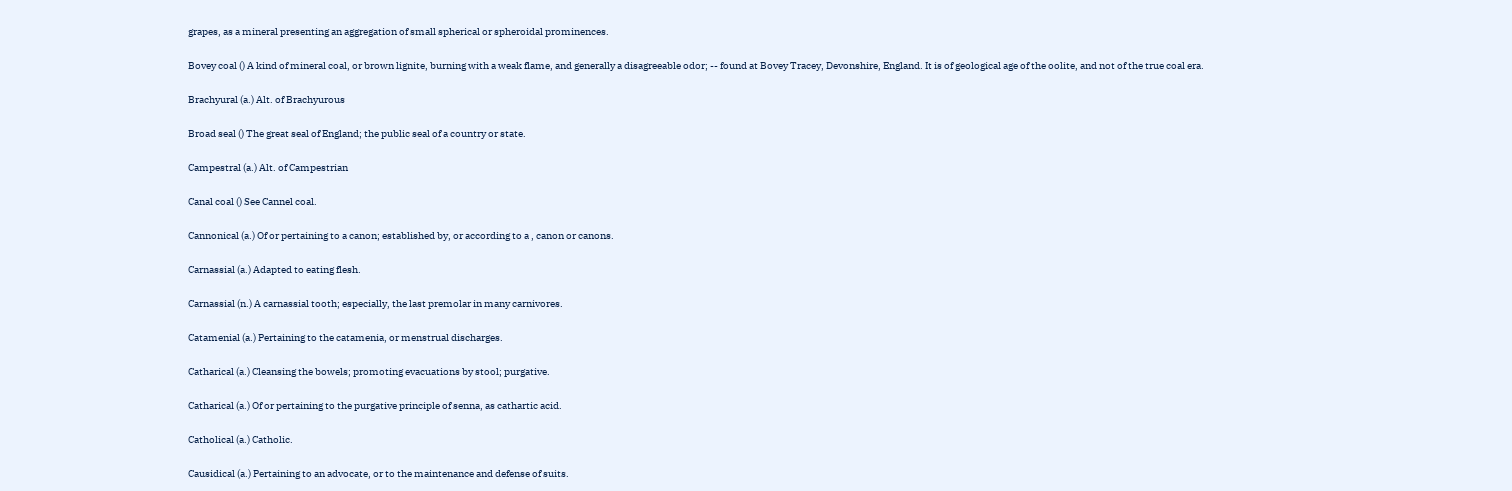grapes, as a mineral presenting an aggregation of small spherical or spheroidal prominences.

Bovey coal () A kind of mineral coal, or brown lignite, burning with a weak flame, and generally a disagreeable odor; -- found at Bovey Tracey, Devonshire, England. It is of geological age of the oolite, and not of the true coal era.

Brachyural (a.) Alt. of Brachyurous

Broad seal () The great seal of England; the public seal of a country or state.

Campestral (a.) Alt. of Campestrian

Canal coal () See Cannel coal.

Cannonical (a.) Of or pertaining to a canon; established by, or according to a , canon or canons.

Carnassial (a.) Adapted to eating flesh.

Carnassial (n.) A carnassial tooth; especially, the last premolar in many carnivores.

Catamenial (a.) Pertaining to the catamenia, or menstrual discharges.

Catharical (a.) Cleansing the bowels; promoting evacuations by stool; purgative.

Catharical (a.) Of or pertaining to the purgative principle of senna, as cathartic acid.

Catholical (a.) Catholic.

Causidical (a.) Pertaining to an advocate, or to the maintenance and defense of suits.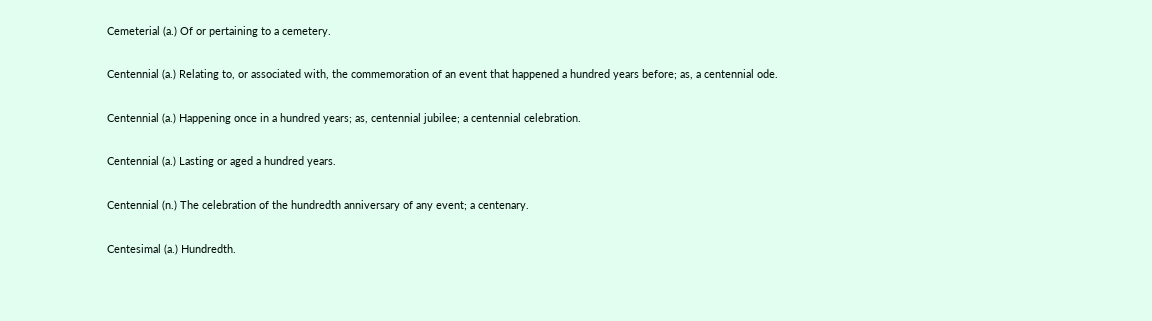Cemeterial (a.) Of or pertaining to a cemetery.

Centennial (a.) Relating to, or associated with, the commemoration of an event that happened a hundred years before; as, a centennial ode.

Centennial (a.) Happening once in a hundred years; as, centennial jubilee; a centennial celebration.

Centennial (a.) Lasting or aged a hundred years.

Centennial (n.) The celebration of the hundredth anniversary of any event; a centenary.

Centesimal (a.) Hundredth.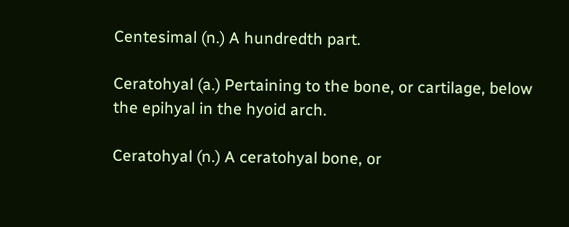Centesimal (n.) A hundredth part.

Ceratohyal (a.) Pertaining to the bone, or cartilage, below the epihyal in the hyoid arch.

Ceratohyal (n.) A ceratohyal bone, or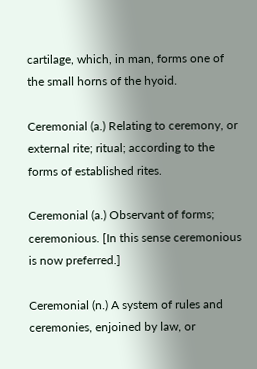cartilage, which, in man, forms one of the small horns of the hyoid.

Ceremonial (a.) Relating to ceremony, or external rite; ritual; according to the forms of established rites.

Ceremonial (a.) Observant of forms; ceremonious. [In this sense ceremonious is now preferred.]

Ceremonial (n.) A system of rules and ceremonies, enjoined by law, or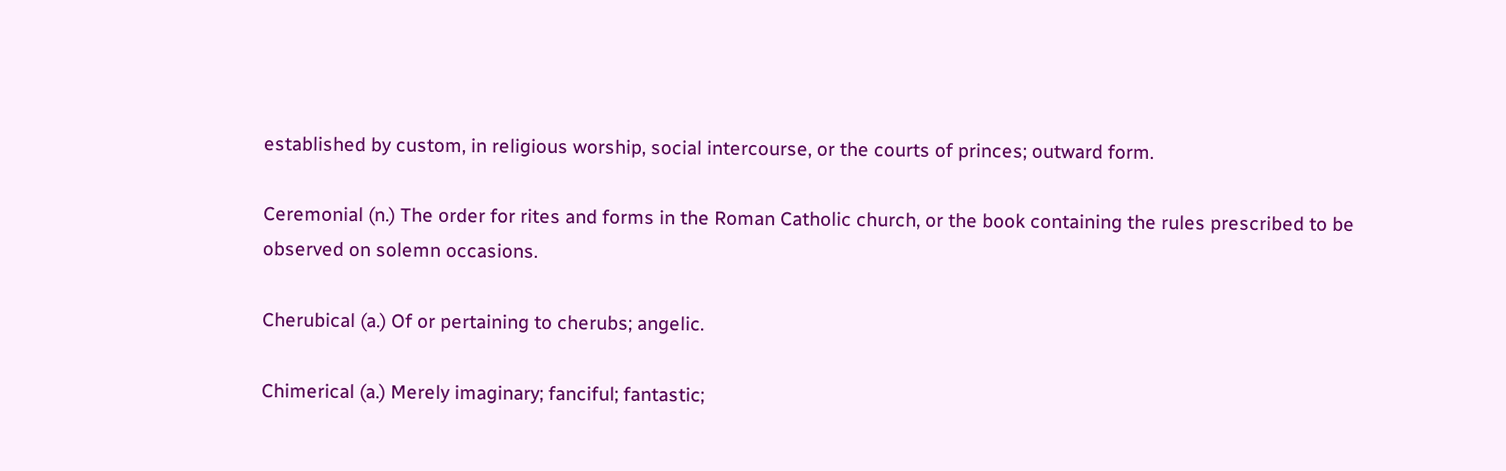established by custom, in religious worship, social intercourse, or the courts of princes; outward form.

Ceremonial (n.) The order for rites and forms in the Roman Catholic church, or the book containing the rules prescribed to be observed on solemn occasions.

Cherubical (a.) Of or pertaining to cherubs; angelic.

Chimerical (a.) Merely imaginary; fanciful; fantastic;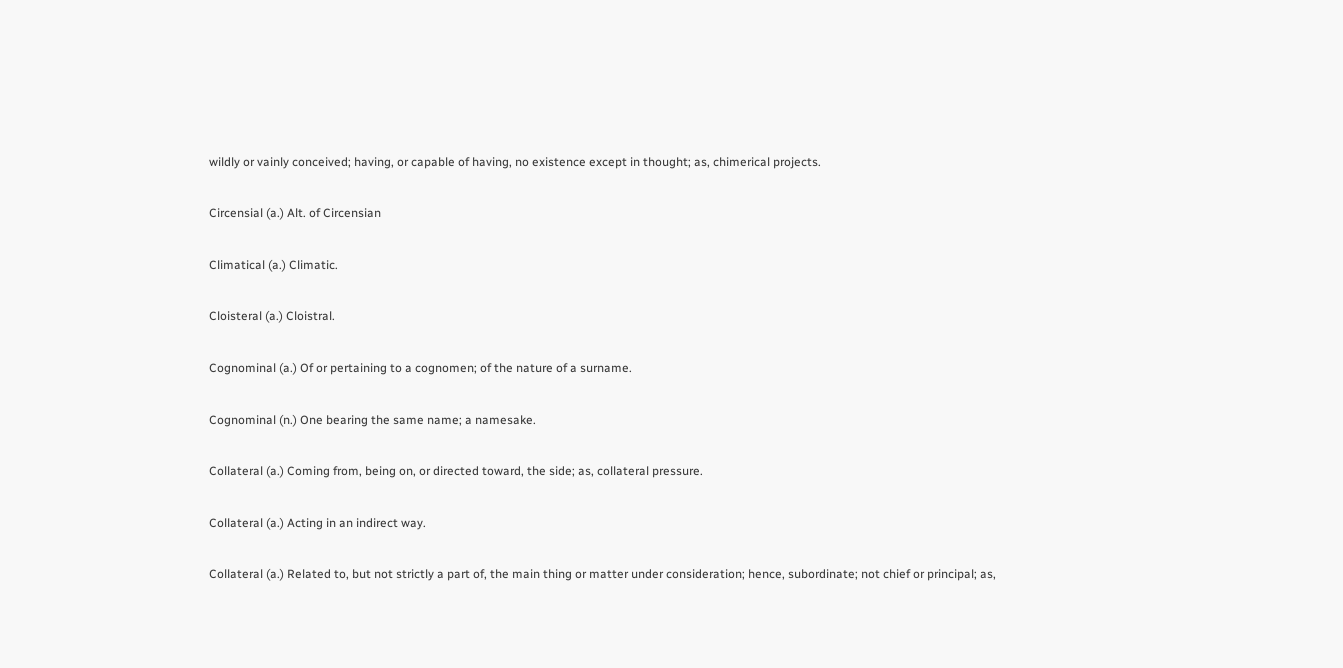wildly or vainly conceived; having, or capable of having, no existence except in thought; as, chimerical projects.

Circensial (a.) Alt. of Circensian

Climatical (a.) Climatic.

Cloisteral (a.) Cloistral.

Cognominal (a.) Of or pertaining to a cognomen; of the nature of a surname.

Cognominal (n.) One bearing the same name; a namesake.

Collateral (a.) Coming from, being on, or directed toward, the side; as, collateral pressure.

Collateral (a.) Acting in an indirect way.

Collateral (a.) Related to, but not strictly a part of, the main thing or matter under consideration; hence, subordinate; not chief or principal; as,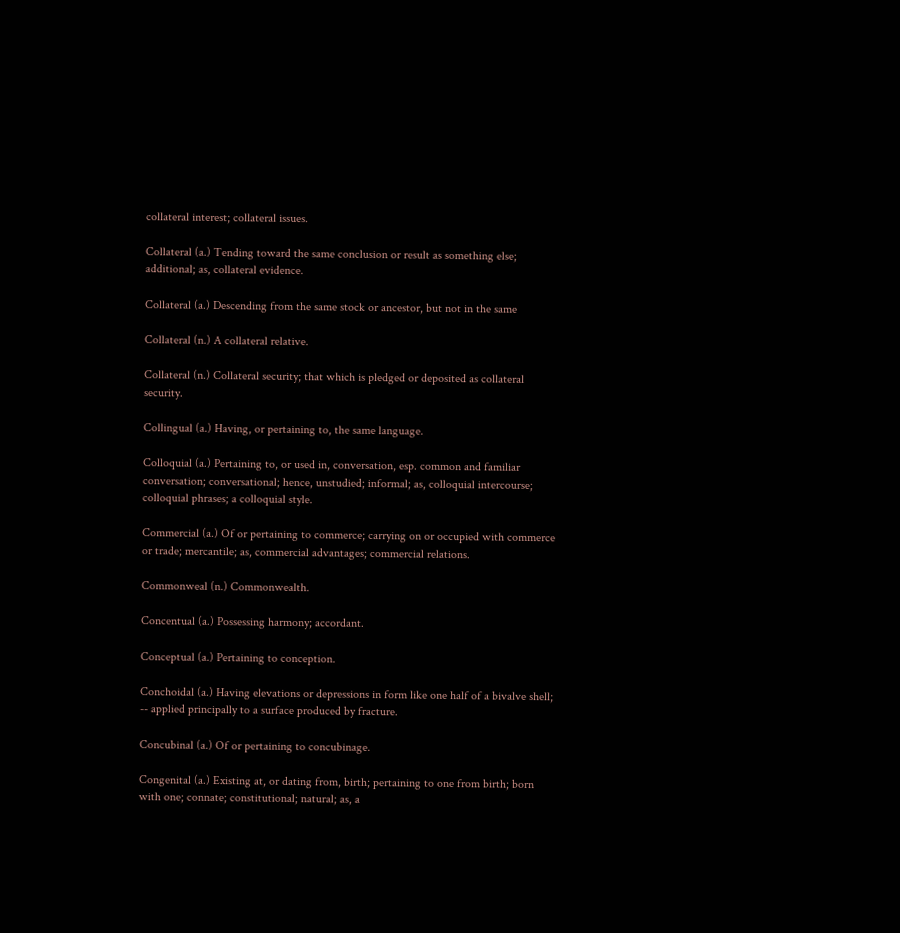collateral interest; collateral issues.

Collateral (a.) Tending toward the same conclusion or result as something else; additional; as, collateral evidence.

Collateral (a.) Descending from the same stock or ancestor, but not in the same

Collateral (n.) A collateral relative.

Collateral (n.) Collateral security; that which is pledged or deposited as collateral security.

Collingual (a.) Having, or pertaining to, the same language.

Colloquial (a.) Pertaining to, or used in, conversation, esp. common and familiar conversation; conversational; hence, unstudied; informal; as, colloquial intercourse; colloquial phrases; a colloquial style.

Commercial (a.) Of or pertaining to commerce; carrying on or occupied with commerce or trade; mercantile; as, commercial advantages; commercial relations.

Commonweal (n.) Commonwealth.

Concentual (a.) Possessing harmony; accordant.

Conceptual (a.) Pertaining to conception.

Conchoidal (a.) Having elevations or depressions in form like one half of a bivalve shell; -- applied principally to a surface produced by fracture.

Concubinal (a.) Of or pertaining to concubinage.

Congenital (a.) Existing at, or dating from, birth; pertaining to one from birth; born with one; connate; constitutional; natural; as, a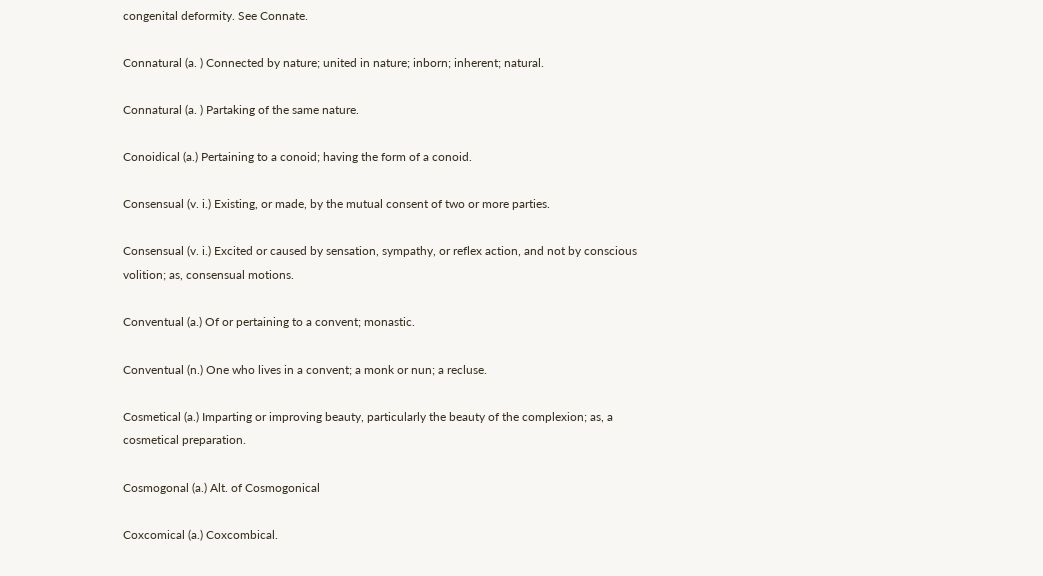congenital deformity. See Connate.

Connatural (a. ) Connected by nature; united in nature; inborn; inherent; natural.

Connatural (a. ) Partaking of the same nature.

Conoidical (a.) Pertaining to a conoid; having the form of a conoid.

Consensual (v. i.) Existing, or made, by the mutual consent of two or more parties.

Consensual (v. i.) Excited or caused by sensation, sympathy, or reflex action, and not by conscious volition; as, consensual motions.

Conventual (a.) Of or pertaining to a convent; monastic.

Conventual (n.) One who lives in a convent; a monk or nun; a recluse.

Cosmetical (a.) Imparting or improving beauty, particularly the beauty of the complexion; as, a cosmetical preparation.

Cosmogonal (a.) Alt. of Cosmogonical

Coxcomical (a.) Coxcombical.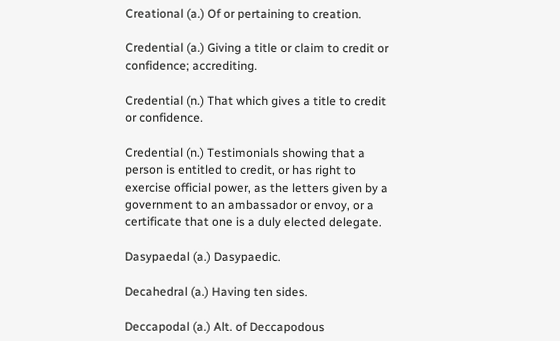Creational (a.) Of or pertaining to creation.

Credential (a.) Giving a title or claim to credit or confidence; accrediting.

Credential (n.) That which gives a title to credit or confidence.

Credential (n.) Testimonials showing that a person is entitled to credit, or has right to exercise official power, as the letters given by a government to an ambassador or envoy, or a certificate that one is a duly elected delegate.

Dasypaedal (a.) Dasypaedic.

Decahedral (a.) Having ten sides.

Deccapodal (a.) Alt. of Deccapodous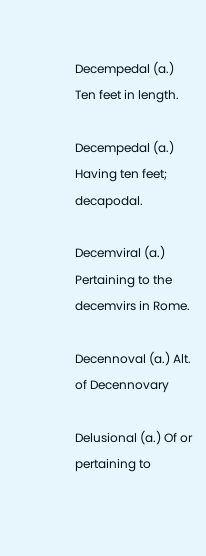Decempedal (a.) Ten feet in length.

Decempedal (a.) Having ten feet; decapodal.

Decemviral (a.) Pertaining to the decemvirs in Rome.

Decennoval (a.) Alt. of Decennovary

Delusional (a.) Of or pertaining to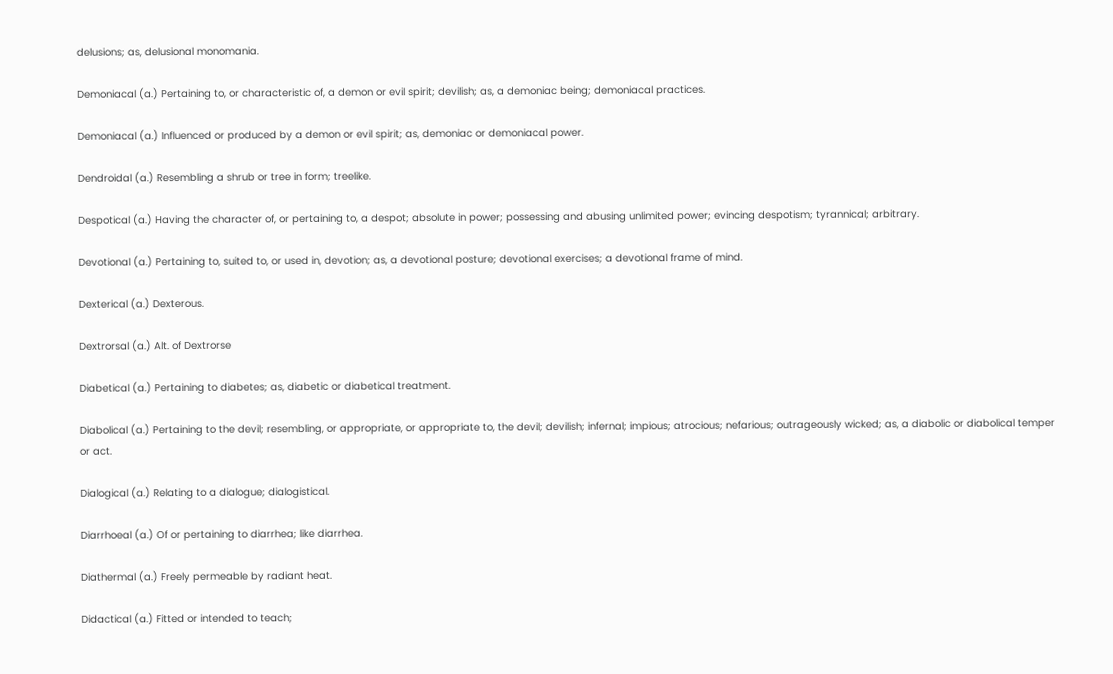delusions; as, delusional monomania.

Demoniacal (a.) Pertaining to, or characteristic of, a demon or evil spirit; devilish; as, a demoniac being; demoniacal practices.

Demoniacal (a.) Influenced or produced by a demon or evil spirit; as, demoniac or demoniacal power.

Dendroidal (a.) Resembling a shrub or tree in form; treelike.

Despotical (a.) Having the character of, or pertaining to, a despot; absolute in power; possessing and abusing unlimited power; evincing despotism; tyrannical; arbitrary.

Devotional (a.) Pertaining to, suited to, or used in, devotion; as, a devotional posture; devotional exercises; a devotional frame of mind.

Dexterical (a.) Dexterous.

Dextrorsal (a.) Alt. of Dextrorse

Diabetical (a.) Pertaining to diabetes; as, diabetic or diabetical treatment.

Diabolical (a.) Pertaining to the devil; resembling, or appropriate, or appropriate to, the devil; devilish; infernal; impious; atrocious; nefarious; outrageously wicked; as, a diabolic or diabolical temper or act.

Dialogical (a.) Relating to a dialogue; dialogistical.

Diarrhoeal (a.) Of or pertaining to diarrhea; like diarrhea.

Diathermal (a.) Freely permeable by radiant heat.

Didactical (a.) Fitted or intended to teach;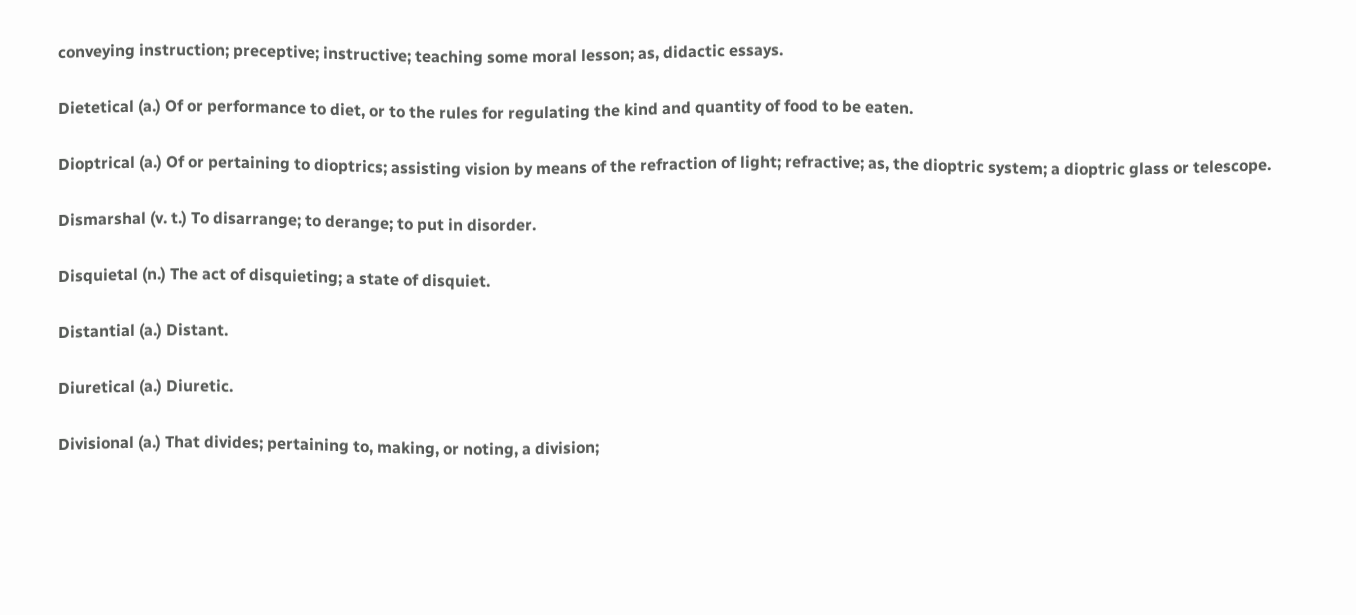conveying instruction; preceptive; instructive; teaching some moral lesson; as, didactic essays.

Dietetical (a.) Of or performance to diet, or to the rules for regulating the kind and quantity of food to be eaten.

Dioptrical (a.) Of or pertaining to dioptrics; assisting vision by means of the refraction of light; refractive; as, the dioptric system; a dioptric glass or telescope.

Dismarshal (v. t.) To disarrange; to derange; to put in disorder.

Disquietal (n.) The act of disquieting; a state of disquiet.

Distantial (a.) Distant.

Diuretical (a.) Diuretic.

Divisional (a.) That divides; pertaining to, making, or noting, a division;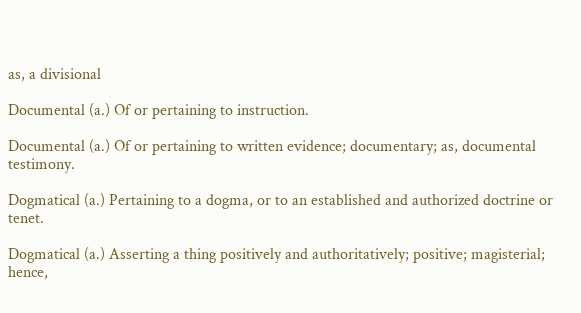as, a divisional

Documental (a.) Of or pertaining to instruction.

Documental (a.) Of or pertaining to written evidence; documentary; as, documental testimony.

Dogmatical (a.) Pertaining to a dogma, or to an established and authorized doctrine or tenet.

Dogmatical (a.) Asserting a thing positively and authoritatively; positive; magisterial; hence,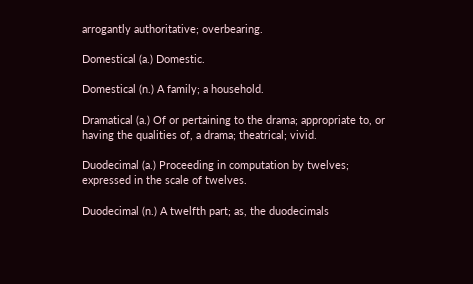arrogantly authoritative; overbearing.

Domestical (a.) Domestic.

Domestical (n.) A family; a household.

Dramatical (a.) Of or pertaining to the drama; appropriate to, or having the qualities of, a drama; theatrical; vivid.

Duodecimal (a.) Proceeding in computation by twelves; expressed in the scale of twelves.

Duodecimal (n.) A twelfth part; as, the duodecimals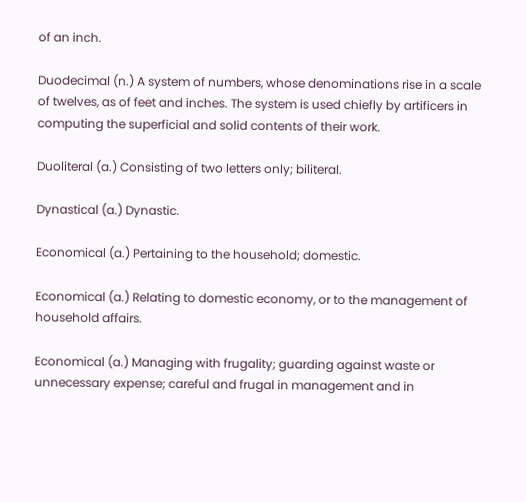of an inch.

Duodecimal (n.) A system of numbers, whose denominations rise in a scale of twelves, as of feet and inches. The system is used chiefly by artificers in computing the superficial and solid contents of their work.

Duoliteral (a.) Consisting of two letters only; biliteral.

Dynastical (a.) Dynastic.

Economical (a.) Pertaining to the household; domestic.

Economical (a.) Relating to domestic economy, or to the management of household affairs.

Economical (a.) Managing with frugality; guarding against waste or unnecessary expense; careful and frugal in management and in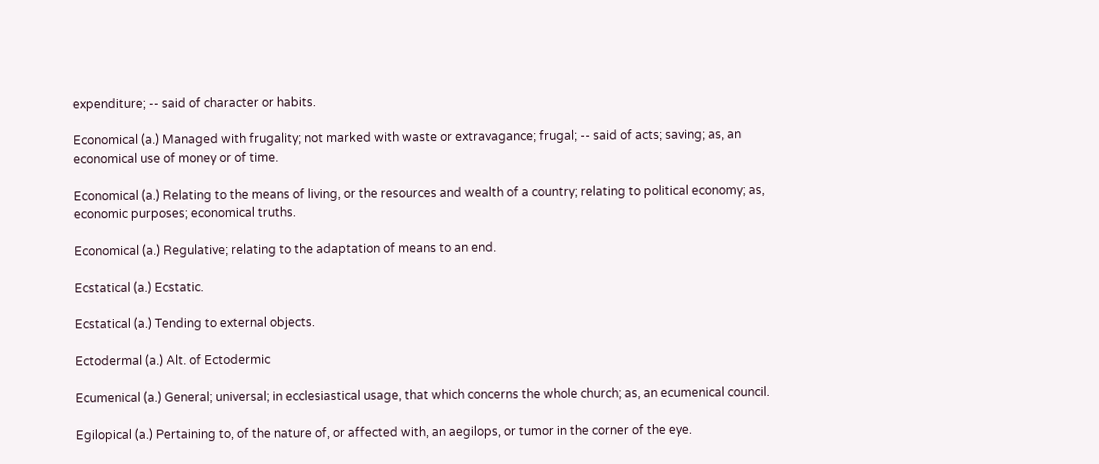expenditure; -- said of character or habits.

Economical (a.) Managed with frugality; not marked with waste or extravagance; frugal; -- said of acts; saving; as, an economical use of money or of time.

Economical (a.) Relating to the means of living, or the resources and wealth of a country; relating to political economy; as, economic purposes; economical truths.

Economical (a.) Regulative; relating to the adaptation of means to an end.

Ecstatical (a.) Ecstatic.

Ecstatical (a.) Tending to external objects.

Ectodermal (a.) Alt. of Ectodermic

Ecumenical (a.) General; universal; in ecclesiastical usage, that which concerns the whole church; as, an ecumenical council.

Egilopical (a.) Pertaining to, of the nature of, or affected with, an aegilops, or tumor in the corner of the eye.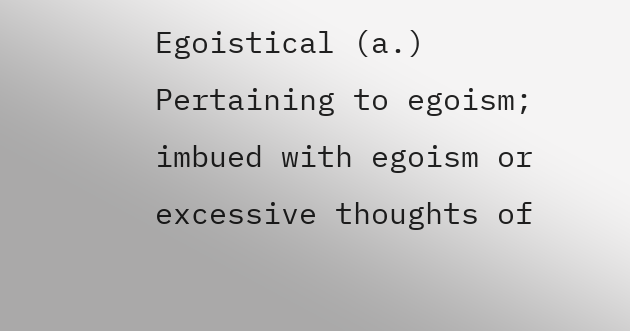Egoistical (a.) Pertaining to egoism; imbued with egoism or excessive thoughts of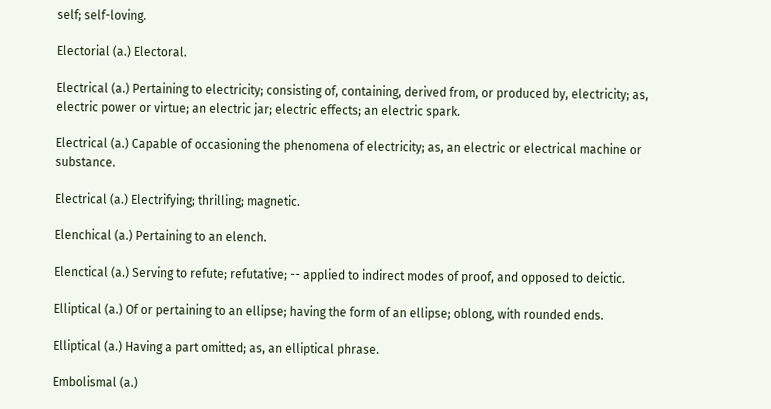self; self-loving.

Electorial (a.) Electoral.

Electrical (a.) Pertaining to electricity; consisting of, containing, derived from, or produced by, electricity; as, electric power or virtue; an electric jar; electric effects; an electric spark.

Electrical (a.) Capable of occasioning the phenomena of electricity; as, an electric or electrical machine or substance.

Electrical (a.) Electrifying; thrilling; magnetic.

Elenchical (a.) Pertaining to an elench.

Elenctical (a.) Serving to refute; refutative; -- applied to indirect modes of proof, and opposed to deictic.

Elliptical (a.) Of or pertaining to an ellipse; having the form of an ellipse; oblong, with rounded ends.

Elliptical (a.) Having a part omitted; as, an elliptical phrase.

Embolismal (a.)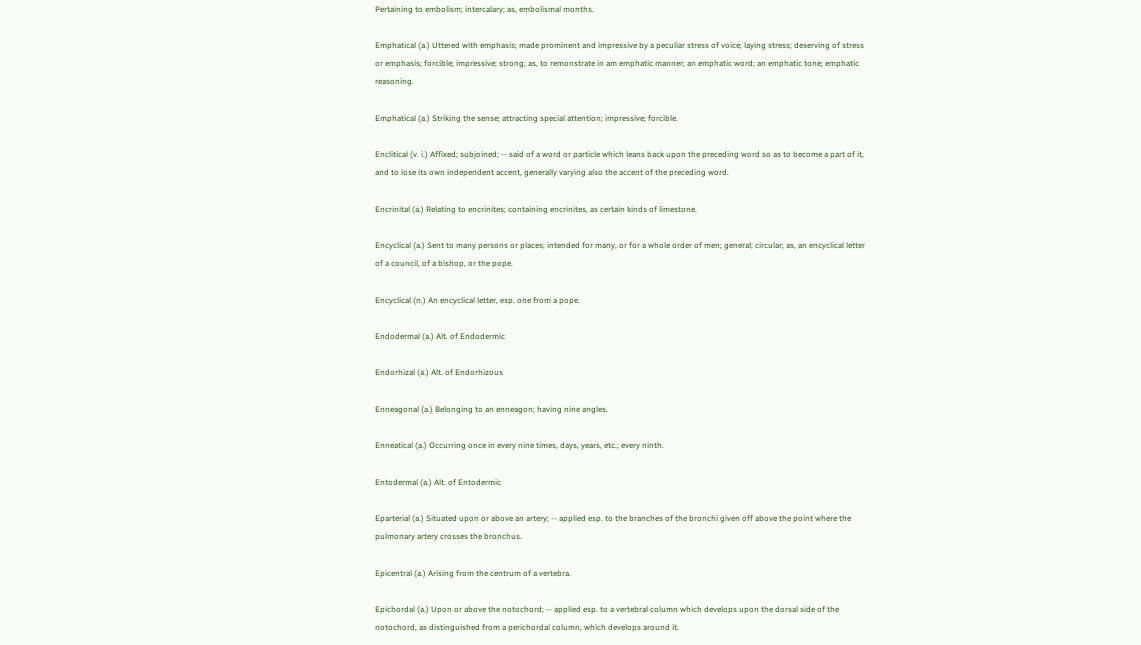Pertaining to embolism; intercalary; as, embolismal months.

Emphatical (a.) Uttered with emphasis; made prominent and impressive by a peculiar stress of voice; laying stress; deserving of stress or emphasis; forcible; impressive; strong; as, to remonstrate in am emphatic manner; an emphatic word; an emphatic tone; emphatic reasoning.

Emphatical (a.) Striking the sense; attracting special attention; impressive; forcible.

Enclitical (v. i.) Affixed; subjoined; -- said of a word or particle which leans back upon the preceding word so as to become a part of it, and to lose its own independent accent, generally varying also the accent of the preceding word.

Encrinital (a.) Relating to encrinites; containing encrinites, as certain kinds of limestone.

Encyclical (a.) Sent to many persons or places; intended for many, or for a whole order of men; general; circular; as, an encyclical letter of a council, of a bishop, or the pope.

Encyclical (n.) An encyclical letter, esp. one from a pope.

Endodermal (a.) Alt. of Endodermic

Endorhizal (a.) Alt. of Endorhizous

Enneagonal (a.) Belonging to an enneagon; having nine angles.

Enneatical (a.) Occurring once in every nine times, days, years, etc.; every ninth.

Entodermal (a.) Alt. of Entodermic

Eparterial (a.) Situated upon or above an artery; -- applied esp. to the branches of the bronchi given off above the point where the pulmonary artery crosses the bronchus.

Epicentral (a.) Arising from the centrum of a vertebra.

Epichordal (a.) Upon or above the notochord; -- applied esp. to a vertebral column which develops upon the dorsal side of the notochord, as distinguished from a perichordal column, which develops around it.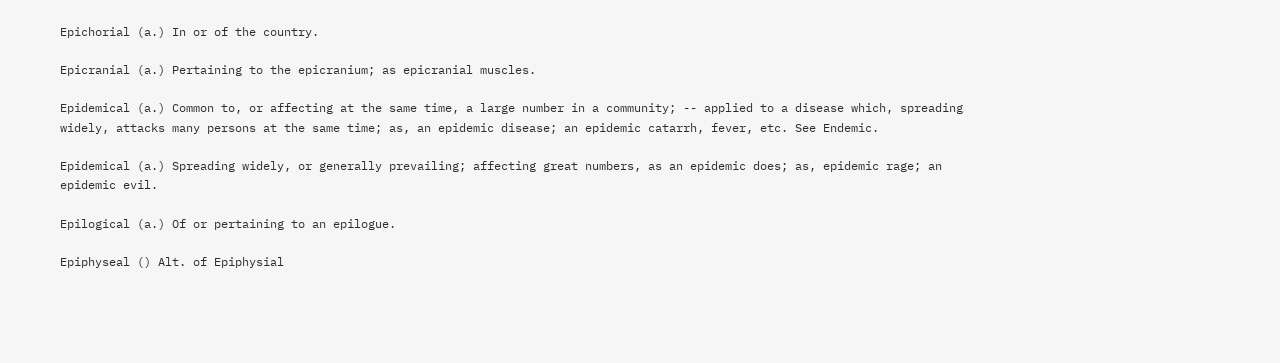Epichorial (a.) In or of the country.

Epicranial (a.) Pertaining to the epicranium; as epicranial muscles.

Epidemical (a.) Common to, or affecting at the same time, a large number in a community; -- applied to a disease which, spreading widely, attacks many persons at the same time; as, an epidemic disease; an epidemic catarrh, fever, etc. See Endemic.

Epidemical (a.) Spreading widely, or generally prevailing; affecting great numbers, as an epidemic does; as, epidemic rage; an epidemic evil.

Epilogical (a.) Of or pertaining to an epilogue.

Epiphyseal () Alt. of Epiphysial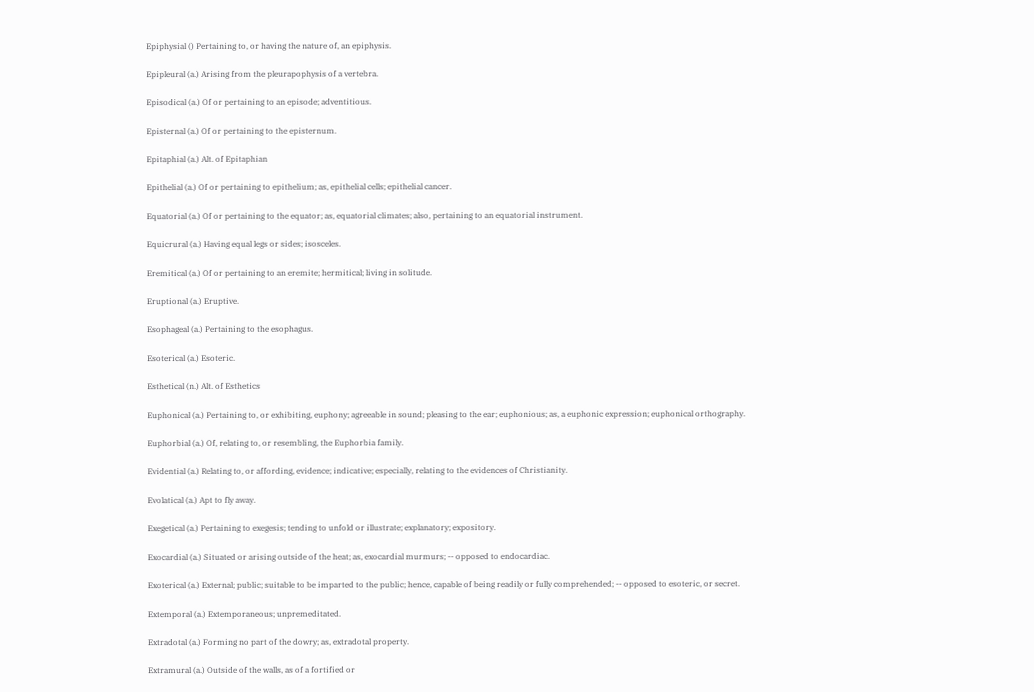Epiphysial () Pertaining to, or having the nature of, an epiphysis.

Epipleural (a.) Arising from the pleurapophysis of a vertebra.

Episodical (a.) Of or pertaining to an episode; adventitious.

Episternal (a.) Of or pertaining to the episternum.

Epitaphial (a.) Alt. of Epitaphian

Epithelial (a.) Of or pertaining to epithelium; as, epithelial cells; epithelial cancer.

Equatorial (a.) Of or pertaining to the equator; as, equatorial climates; also, pertaining to an equatorial instrument.

Equicrural (a.) Having equal legs or sides; isosceles.

Eremitical (a.) Of or pertaining to an eremite; hermitical; living in solitude.

Eruptional (a.) Eruptive.

Esophageal (a.) Pertaining to the esophagus.

Esoterical (a.) Esoteric.

Esthetical (n.) Alt. of Esthetics

Euphonical (a.) Pertaining to, or exhibiting, euphony; agreeable in sound; pleasing to the ear; euphonious; as, a euphonic expression; euphonical orthography.

Euphorbial (a.) Of, relating to, or resembling, the Euphorbia family.

Evidential (a.) Relating to, or affording, evidence; indicative; especially, relating to the evidences of Christianity.

Evolatical (a.) Apt to fly away.

Exegetical (a.) Pertaining to exegesis; tending to unfold or illustrate; explanatory; expository.

Exocardial (a.) Situated or arising outside of the heat; as, exocardial murmurs; -- opposed to endocardiac.

Exoterical (a.) External; public; suitable to be imparted to the public; hence, capable of being readily or fully comprehended; -- opposed to esoteric, or secret.

Extemporal (a.) Extemporaneous; unpremeditated.

Extradotal (a.) Forming no part of the dowry; as, extradotal property.

Extramural (a.) Outside of the walls, as of a fortified or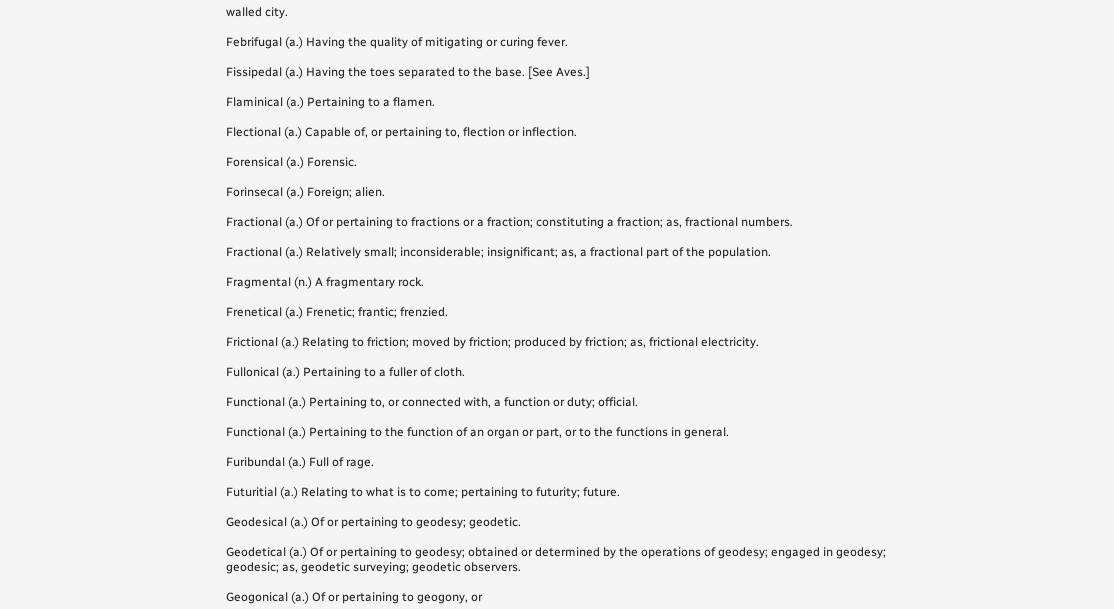walled city.

Febrifugal (a.) Having the quality of mitigating or curing fever.

Fissipedal (a.) Having the toes separated to the base. [See Aves.]

Flaminical (a.) Pertaining to a flamen.

Flectional (a.) Capable of, or pertaining to, flection or inflection.

Forensical (a.) Forensic.

Forinsecal (a.) Foreign; alien.

Fractional (a.) Of or pertaining to fractions or a fraction; constituting a fraction; as, fractional numbers.

Fractional (a.) Relatively small; inconsiderable; insignificant; as, a fractional part of the population.

Fragmental (n.) A fragmentary rock.

Frenetical (a.) Frenetic; frantic; frenzied.

Frictional (a.) Relating to friction; moved by friction; produced by friction; as, frictional electricity.

Fullonical (a.) Pertaining to a fuller of cloth.

Functional (a.) Pertaining to, or connected with, a function or duty; official.

Functional (a.) Pertaining to the function of an organ or part, or to the functions in general.

Furibundal (a.) Full of rage.

Futuritial (a.) Relating to what is to come; pertaining to futurity; future.

Geodesical (a.) Of or pertaining to geodesy; geodetic.

Geodetical (a.) Of or pertaining to geodesy; obtained or determined by the operations of geodesy; engaged in geodesy; geodesic; as, geodetic surveying; geodetic observers.

Geogonical (a.) Of or pertaining to geogony, or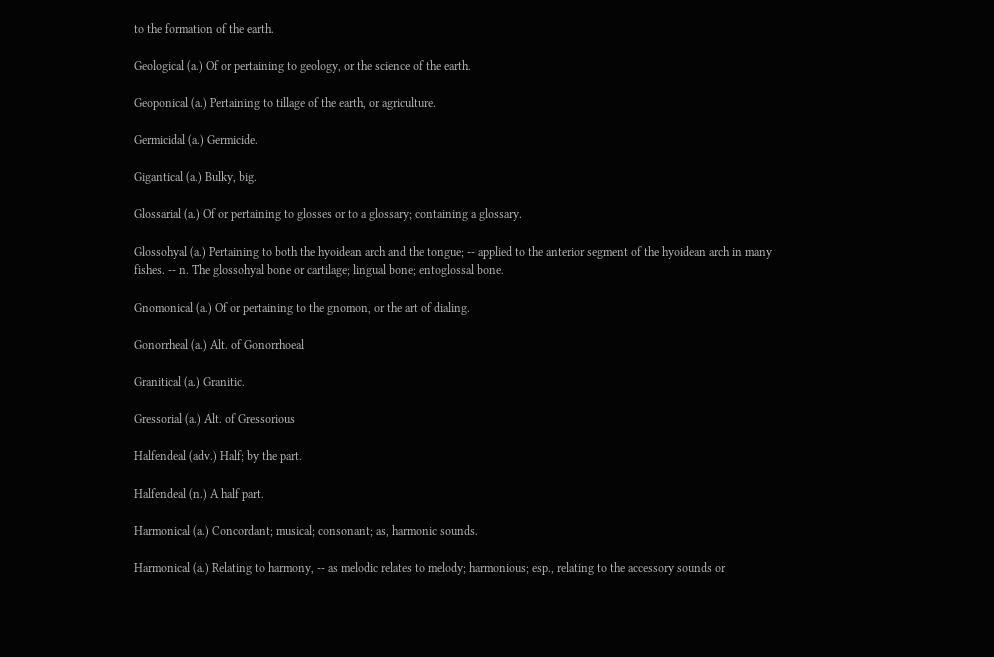to the formation of the earth.

Geological (a.) Of or pertaining to geology, or the science of the earth.

Geoponical (a.) Pertaining to tillage of the earth, or agriculture.

Germicidal (a.) Germicide.

Gigantical (a.) Bulky, big.

Glossarial (a.) Of or pertaining to glosses or to a glossary; containing a glossary.

Glossohyal (a.) Pertaining to both the hyoidean arch and the tongue; -- applied to the anterior segment of the hyoidean arch in many fishes. -- n. The glossohyal bone or cartilage; lingual bone; entoglossal bone.

Gnomonical (a.) Of or pertaining to the gnomon, or the art of dialing.

Gonorrheal (a.) Alt. of Gonorrhoeal

Granitical (a.) Granitic.

Gressorial (a.) Alt. of Gressorious

Halfendeal (adv.) Half; by the part.

Halfendeal (n.) A half part.

Harmonical (a.) Concordant; musical; consonant; as, harmonic sounds.

Harmonical (a.) Relating to harmony, -- as melodic relates to melody; harmonious; esp., relating to the accessory sounds or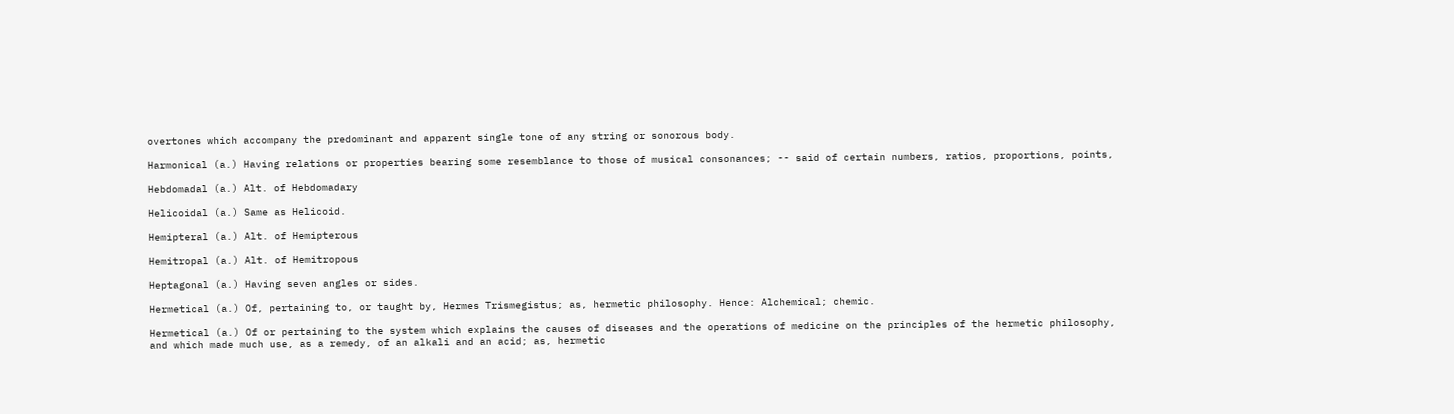overtones which accompany the predominant and apparent single tone of any string or sonorous body.

Harmonical (a.) Having relations or properties bearing some resemblance to those of musical consonances; -- said of certain numbers, ratios, proportions, points,

Hebdomadal (a.) Alt. of Hebdomadary

Helicoidal (a.) Same as Helicoid.

Hemipteral (a.) Alt. of Hemipterous

Hemitropal (a.) Alt. of Hemitropous

Heptagonal (a.) Having seven angles or sides.

Hermetical (a.) Of, pertaining to, or taught by, Hermes Trismegistus; as, hermetic philosophy. Hence: Alchemical; chemic.

Hermetical (a.) Of or pertaining to the system which explains the causes of diseases and the operations of medicine on the principles of the hermetic philosophy, and which made much use, as a remedy, of an alkali and an acid; as, hermetic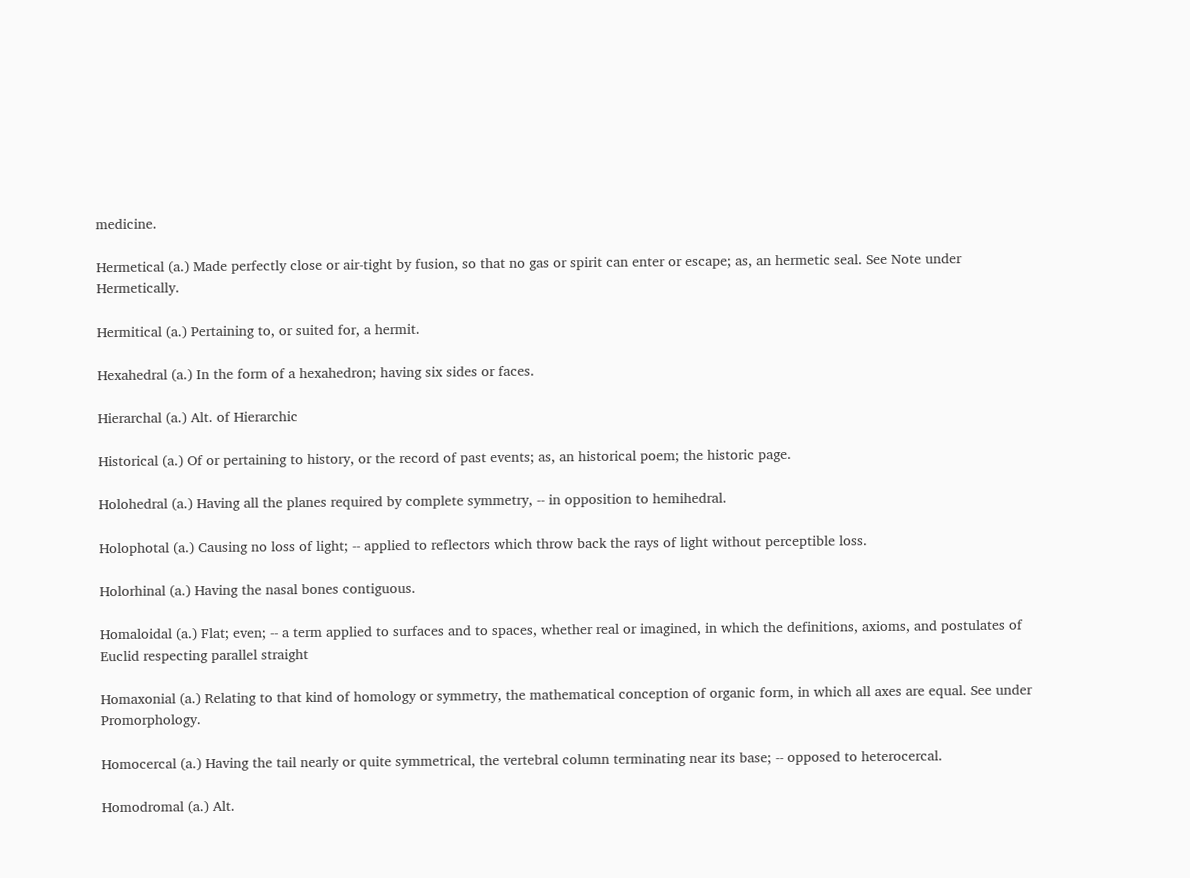medicine.

Hermetical (a.) Made perfectly close or air-tight by fusion, so that no gas or spirit can enter or escape; as, an hermetic seal. See Note under Hermetically.

Hermitical (a.) Pertaining to, or suited for, a hermit.

Hexahedral (a.) In the form of a hexahedron; having six sides or faces.

Hierarchal (a.) Alt. of Hierarchic

Historical (a.) Of or pertaining to history, or the record of past events; as, an historical poem; the historic page.

Holohedral (a.) Having all the planes required by complete symmetry, -- in opposition to hemihedral.

Holophotal (a.) Causing no loss of light; -- applied to reflectors which throw back the rays of light without perceptible loss.

Holorhinal (a.) Having the nasal bones contiguous.

Homaloidal (a.) Flat; even; -- a term applied to surfaces and to spaces, whether real or imagined, in which the definitions, axioms, and postulates of Euclid respecting parallel straight

Homaxonial (a.) Relating to that kind of homology or symmetry, the mathematical conception of organic form, in which all axes are equal. See under Promorphology.

Homocercal (a.) Having the tail nearly or quite symmetrical, the vertebral column terminating near its base; -- opposed to heterocercal.

Homodromal (a.) Alt.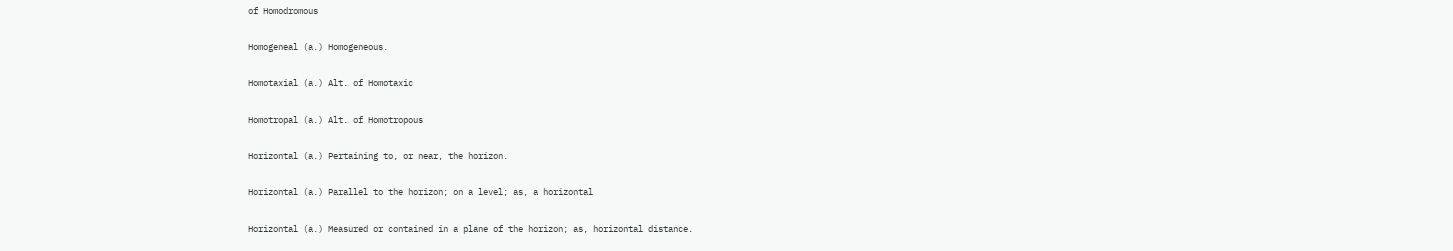of Homodromous

Homogeneal (a.) Homogeneous.

Homotaxial (a.) Alt. of Homotaxic

Homotropal (a.) Alt. of Homotropous

Horizontal (a.) Pertaining to, or near, the horizon.

Horizontal (a.) Parallel to the horizon; on a level; as, a horizontal

Horizontal (a.) Measured or contained in a plane of the horizon; as, horizontal distance.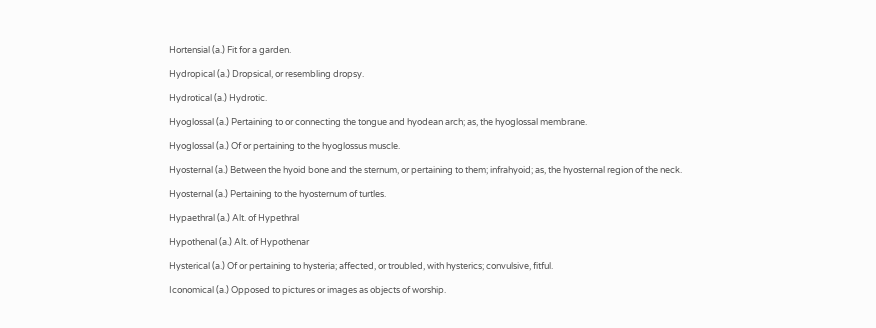Hortensial (a.) Fit for a garden.

Hydropical (a.) Dropsical, or resembling dropsy.

Hydrotical (a.) Hydrotic.

Hyoglossal (a.) Pertaining to or connecting the tongue and hyodean arch; as, the hyoglossal membrane.

Hyoglossal (a.) Of or pertaining to the hyoglossus muscle.

Hyosternal (a.) Between the hyoid bone and the sternum, or pertaining to them; infrahyoid; as, the hyosternal region of the neck.

Hyosternal (a.) Pertaining to the hyosternum of turtles.

Hypaethral (a.) Alt. of Hypethral

Hypothenal (a.) Alt. of Hypothenar

Hysterical (a.) Of or pertaining to hysteria; affected, or troubled, with hysterics; convulsive, fitful.

Iconomical (a.) Opposed to pictures or images as objects of worship.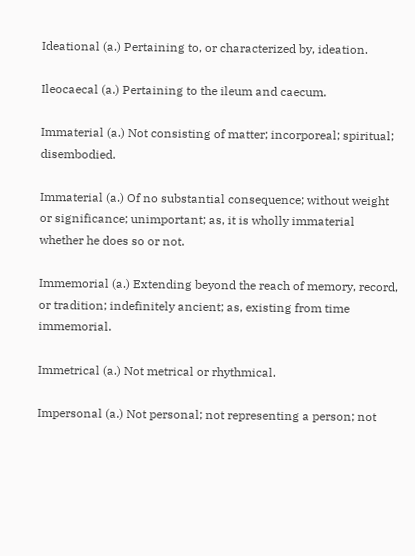Ideational (a.) Pertaining to, or characterized by, ideation.

Ileocaecal (a.) Pertaining to the ileum and caecum.

Immaterial (a.) Not consisting of matter; incorporeal; spiritual; disembodied.

Immaterial (a.) Of no substantial consequence; without weight or significance; unimportant; as, it is wholly immaterial whether he does so or not.

Immemorial (a.) Extending beyond the reach of memory, record, or tradition; indefinitely ancient; as, existing from time immemorial.

Immetrical (a.) Not metrical or rhythmical.

Impersonal (a.) Not personal; not representing a person; not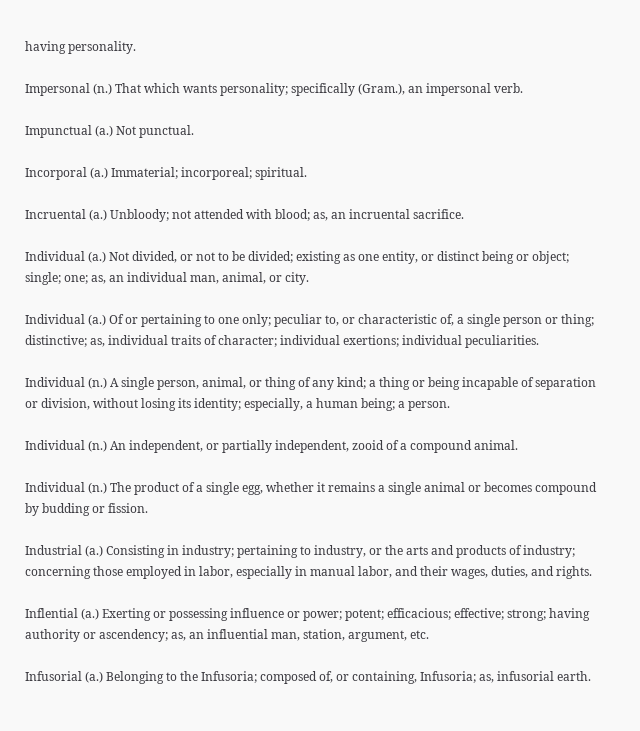having personality.

Impersonal (n.) That which wants personality; specifically (Gram.), an impersonal verb.

Impunctual (a.) Not punctual.

Incorporal (a.) Immaterial; incorporeal; spiritual.

Incruental (a.) Unbloody; not attended with blood; as, an incruental sacrifice.

Individual (a.) Not divided, or not to be divided; existing as one entity, or distinct being or object; single; one; as, an individual man, animal, or city.

Individual (a.) Of or pertaining to one only; peculiar to, or characteristic of, a single person or thing; distinctive; as, individual traits of character; individual exertions; individual peculiarities.

Individual (n.) A single person, animal, or thing of any kind; a thing or being incapable of separation or division, without losing its identity; especially, a human being; a person.

Individual (n.) An independent, or partially independent, zooid of a compound animal.

Individual (n.) The product of a single egg, whether it remains a single animal or becomes compound by budding or fission.

Industrial (a.) Consisting in industry; pertaining to industry, or the arts and products of industry; concerning those employed in labor, especially in manual labor, and their wages, duties, and rights.

Inflential (a.) Exerting or possessing influence or power; potent; efficacious; effective; strong; having authority or ascendency; as, an influential man, station, argument, etc.

Infusorial (a.) Belonging to the Infusoria; composed of, or containing, Infusoria; as, infusorial earth.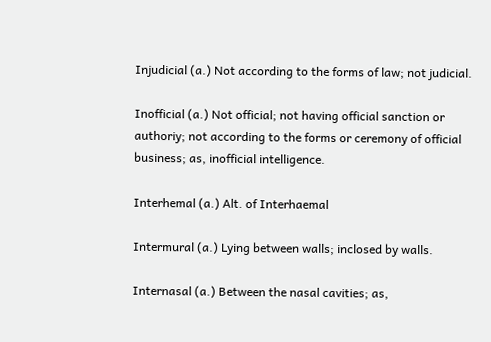Injudicial (a.) Not according to the forms of law; not judicial.

Inofficial (a.) Not official; not having official sanction or authoriy; not according to the forms or ceremony of official business; as, inofficial intelligence.

Interhemal (a.) Alt. of Interhaemal

Intermural (a.) Lying between walls; inclosed by walls.

Internasal (a.) Between the nasal cavities; as,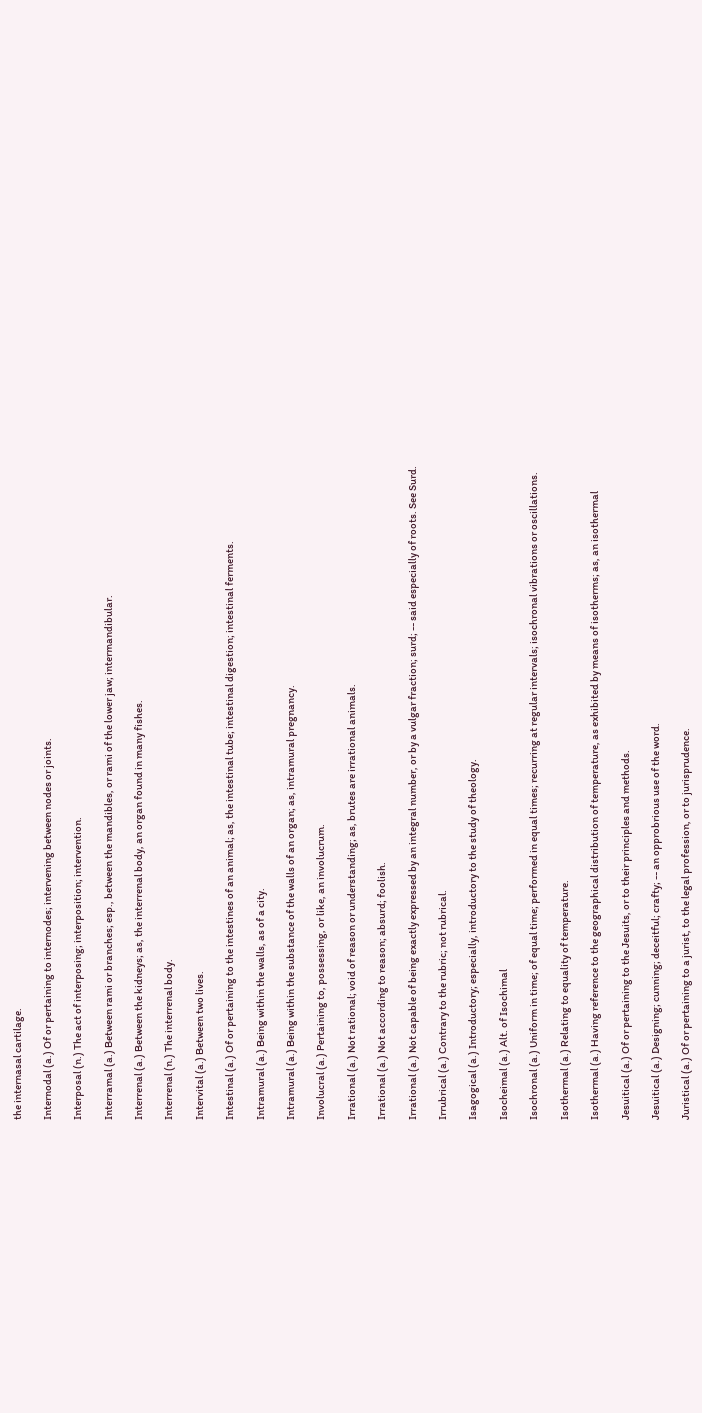the internasal cartilage.

Internodal (a.) Of or pertaining to internodes; intervening between nodes or joints.

Interposal (n.) The act of interposing; interposition; intervention.

Interramal (a.) Between rami or branches; esp., between the mandibles, or rami of the lower jaw; intermandibular.

Interrenal (a.) Between the kidneys; as, the interrenal body, an organ found in many fishes.

Interrenal (n.) The interrenal body.

Intervital (a.) Between two lives.

Intestinal (a.) Of or pertaining to the intestines of an animal; as, the intestinal tube; intestinal digestion; intestinal ferments.

Intramural (a.) Being within the walls, as of a city.

Intramural (a.) Being within the substance of the walls of an organ; as, intramural pregnancy.

Involucral (a.) Pertaining to, possessing, or like, an involucrum.

Irrational (a.) Not rational; void of reason or understanding; as, brutes are irrational animals.

Irrational (a.) Not according to reason; absurd; foolish.

Irrational (a.) Not capable of being exactly expressed by an integral number, or by a vulgar fraction; surd; -- said especially of roots. See Surd.

Irrubrical (a.) Contrary to the rubric; not rubrical.

Isagogical (a.) Introductory; especially, introductory to the study of theology.

Isocheimal (a.) Alt. of Isochimal

Isochronal (a.) Uniform in time; of equal time; performed in equal times; recurring at regular intervals; isochronal vibrations or oscillations.

Isothermal (a.) Relating to equality of temperature.

Isothermal (a.) Having reference to the geographical distribution of temperature, as exhibited by means of isotherms; as, an isothermal

Jesuitical (a.) Of or pertaining to the Jesuits, or to their principles and methods.

Jesuitical (a.) Designing; cunning; deceitful; crafty; -- an opprobrious use of the word.

Juristical (a.) Of or pertaining to a jurist, to the legal profession, or to jurisprudence.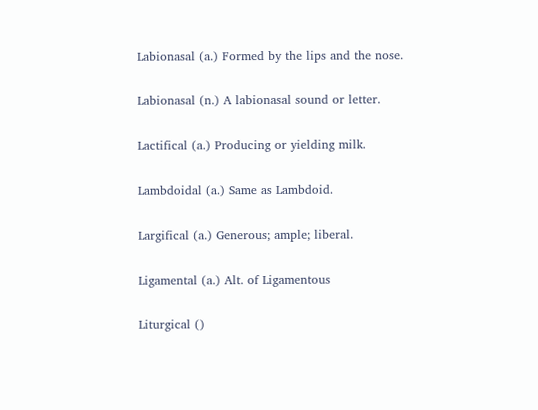Labionasal (a.) Formed by the lips and the nose.

Labionasal (n.) A labionasal sound or letter.

Lactifical (a.) Producing or yielding milk.

Lambdoidal (a.) Same as Lambdoid.

Largifical (a.) Generous; ample; liberal.

Ligamental (a.) Alt. of Ligamentous

Liturgical ()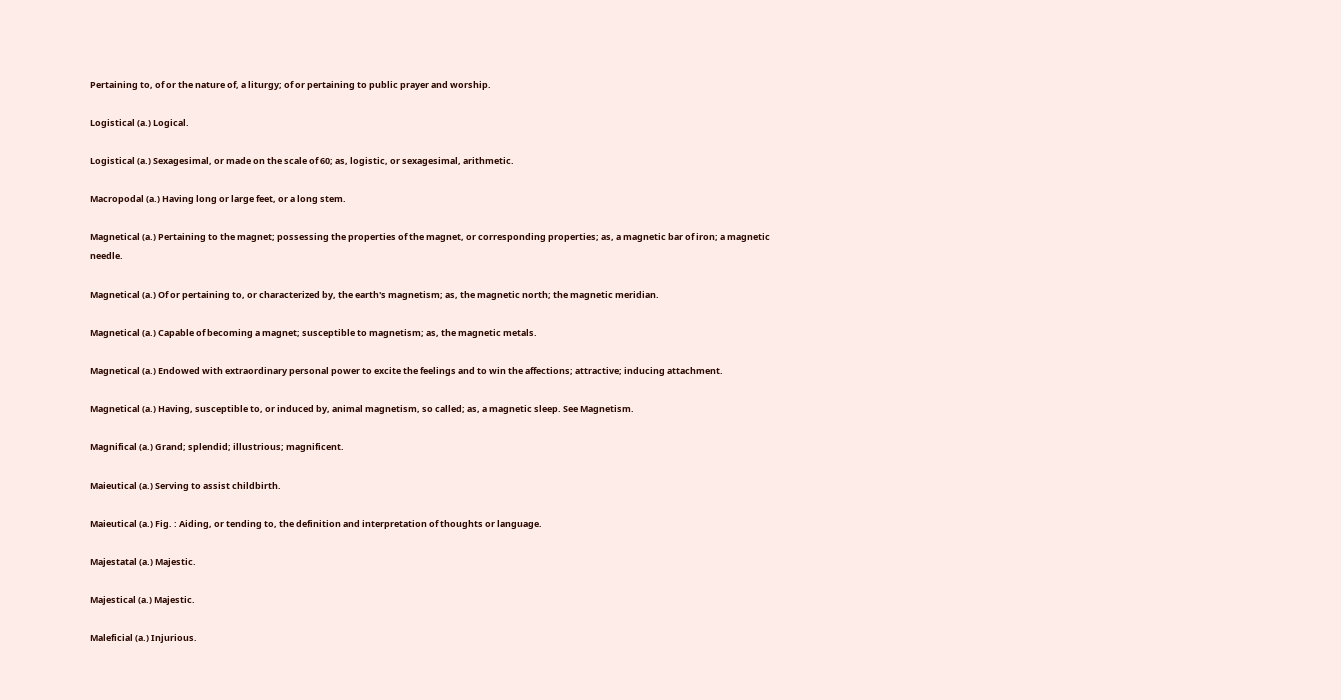Pertaining to, of or the nature of, a liturgy; of or pertaining to public prayer and worship.

Logistical (a.) Logical.

Logistical (a.) Sexagesimal, or made on the scale of 60; as, logistic, or sexagesimal, arithmetic.

Macropodal (a.) Having long or large feet, or a long stem.

Magnetical (a.) Pertaining to the magnet; possessing the properties of the magnet, or corresponding properties; as, a magnetic bar of iron; a magnetic needle.

Magnetical (a.) Of or pertaining to, or characterized by, the earth's magnetism; as, the magnetic north; the magnetic meridian.

Magnetical (a.) Capable of becoming a magnet; susceptible to magnetism; as, the magnetic metals.

Magnetical (a.) Endowed with extraordinary personal power to excite the feelings and to win the affections; attractive; inducing attachment.

Magnetical (a.) Having, susceptible to, or induced by, animal magnetism, so called; as, a magnetic sleep. See Magnetism.

Magnifical (a.) Grand; splendid; illustrious; magnificent.

Maieutical (a.) Serving to assist childbirth.

Maieutical (a.) Fig. : Aiding, or tending to, the definition and interpretation of thoughts or language.

Majestatal (a.) Majestic.

Majestical (a.) Majestic.

Maleficial (a.) Injurious.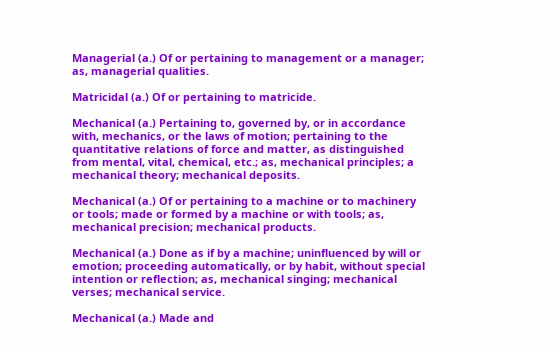Managerial (a.) Of or pertaining to management or a manager; as, managerial qualities.

Matricidal (a.) Of or pertaining to matricide.

Mechanical (a.) Pertaining to, governed by, or in accordance with, mechanics, or the laws of motion; pertaining to the quantitative relations of force and matter, as distinguished from mental, vital, chemical, etc.; as, mechanical principles; a mechanical theory; mechanical deposits.

Mechanical (a.) Of or pertaining to a machine or to machinery or tools; made or formed by a machine or with tools; as, mechanical precision; mechanical products.

Mechanical (a.) Done as if by a machine; uninfluenced by will or emotion; proceeding automatically, or by habit, without special intention or reflection; as, mechanical singing; mechanical verses; mechanical service.

Mechanical (a.) Made and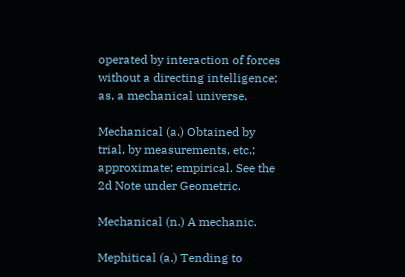operated by interaction of forces without a directing intelligence; as, a mechanical universe.

Mechanical (a.) Obtained by trial, by measurements, etc.; approximate; empirical. See the 2d Note under Geometric.

Mechanical (n.) A mechanic.

Mephitical (a.) Tending to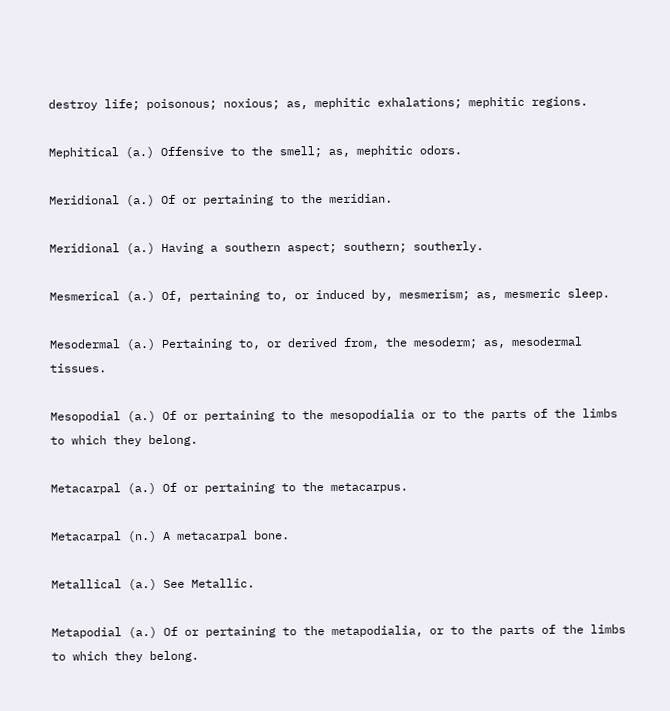destroy life; poisonous; noxious; as, mephitic exhalations; mephitic regions.

Mephitical (a.) Offensive to the smell; as, mephitic odors.

Meridional (a.) Of or pertaining to the meridian.

Meridional (a.) Having a southern aspect; southern; southerly.

Mesmerical (a.) Of, pertaining to, or induced by, mesmerism; as, mesmeric sleep.

Mesodermal (a.) Pertaining to, or derived from, the mesoderm; as, mesodermal tissues.

Mesopodial (a.) Of or pertaining to the mesopodialia or to the parts of the limbs to which they belong.

Metacarpal (a.) Of or pertaining to the metacarpus.

Metacarpal (n.) A metacarpal bone.

Metallical (a.) See Metallic.

Metapodial (a.) Of or pertaining to the metapodialia, or to the parts of the limbs to which they belong.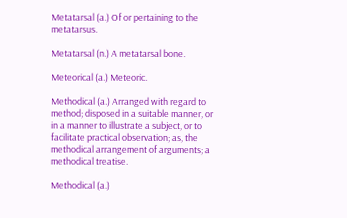Metatarsal (a.) Of or pertaining to the metatarsus.

Metatarsal (n.) A metatarsal bone.

Meteorical (a.) Meteoric.

Methodical (a.) Arranged with regard to method; disposed in a suitable manner, or in a manner to illustrate a subject, or to facilitate practical observation; as, the methodical arrangement of arguments; a methodical treatise.

Methodical (a.)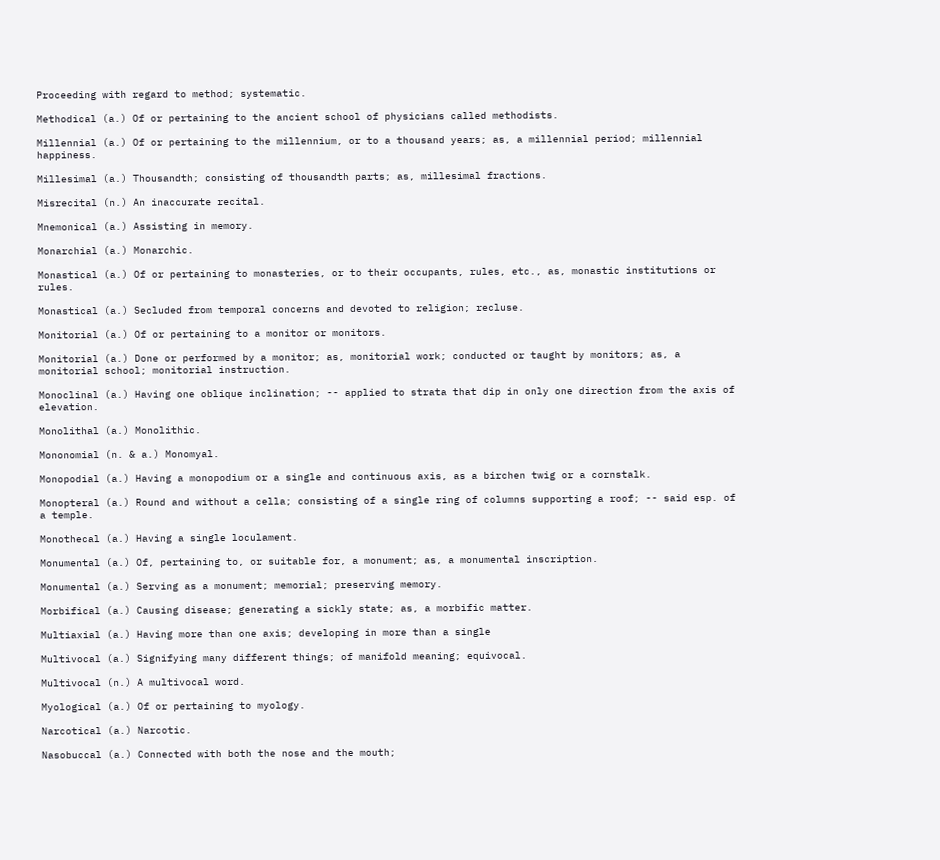Proceeding with regard to method; systematic.

Methodical (a.) Of or pertaining to the ancient school of physicians called methodists.

Millennial (a.) Of or pertaining to the millennium, or to a thousand years; as, a millennial period; millennial happiness.

Millesimal (a.) Thousandth; consisting of thousandth parts; as, millesimal fractions.

Misrecital (n.) An inaccurate recital.

Mnemonical (a.) Assisting in memory.

Monarchial (a.) Monarchic.

Monastical (a.) Of or pertaining to monasteries, or to their occupants, rules, etc., as, monastic institutions or rules.

Monastical (a.) Secluded from temporal concerns and devoted to religion; recluse.

Monitorial (a.) Of or pertaining to a monitor or monitors.

Monitorial (a.) Done or performed by a monitor; as, monitorial work; conducted or taught by monitors; as, a monitorial school; monitorial instruction.

Monoclinal (a.) Having one oblique inclination; -- applied to strata that dip in only one direction from the axis of elevation.

Monolithal (a.) Monolithic.

Mononomial (n. & a.) Monomyal.

Monopodial (a.) Having a monopodium or a single and continuous axis, as a birchen twig or a cornstalk.

Monopteral (a.) Round and without a cella; consisting of a single ring of columns supporting a roof; -- said esp. of a temple.

Monothecal (a.) Having a single loculament.

Monumental (a.) Of, pertaining to, or suitable for, a monument; as, a monumental inscription.

Monumental (a.) Serving as a monument; memorial; preserving memory.

Morbifical (a.) Causing disease; generating a sickly state; as, a morbific matter.

Multiaxial (a.) Having more than one axis; developing in more than a single

Multivocal (a.) Signifying many different things; of manifold meaning; equivocal.

Multivocal (n.) A multivocal word.

Myological (a.) Of or pertaining to myology.

Narcotical (a.) Narcotic.

Nasobuccal (a.) Connected with both the nose and the mouth;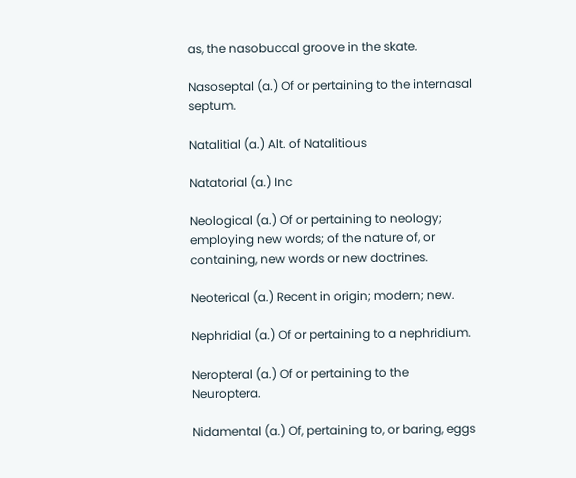as, the nasobuccal groove in the skate.

Nasoseptal (a.) Of or pertaining to the internasal septum.

Natalitial (a.) Alt. of Natalitious

Natatorial (a.) Inc

Neological (a.) Of or pertaining to neology; employing new words; of the nature of, or containing, new words or new doctrines.

Neoterical (a.) Recent in origin; modern; new.

Nephridial (a.) Of or pertaining to a nephridium.

Neropteral (a.) Of or pertaining to the Neuroptera.

Nidamental (a.) Of, pertaining to, or baring, eggs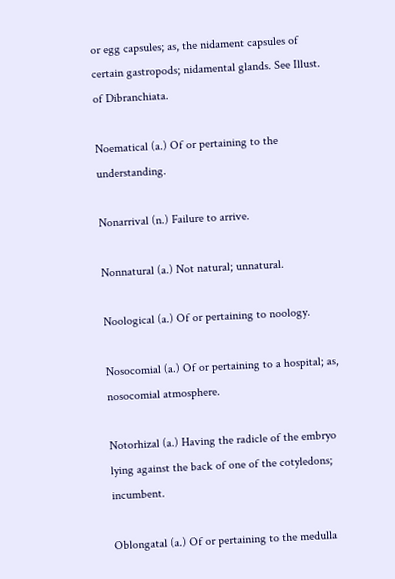or egg capsules; as, the nidament capsules of certain gastropods; nidamental glands. See Illust. of Dibranchiata.

Noematical (a.) Of or pertaining to the understanding.

Nonarrival (n.) Failure to arrive.

Nonnatural (a.) Not natural; unnatural.

Noological (a.) Of or pertaining to noology.

Nosocomial (a.) Of or pertaining to a hospital; as, nosocomial atmosphere.

Notorhizal (a.) Having the radicle of the embryo lying against the back of one of the cotyledons; incumbent.

Oblongatal (a.) Of or pertaining to the medulla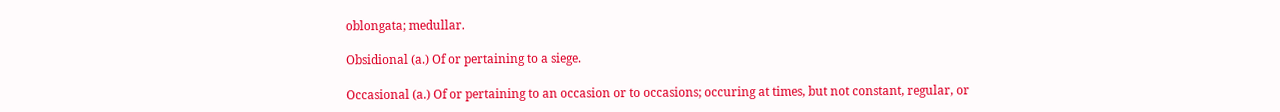oblongata; medullar.

Obsidional (a.) Of or pertaining to a siege.

Occasional (a.) Of or pertaining to an occasion or to occasions; occuring at times, but not constant, regular, or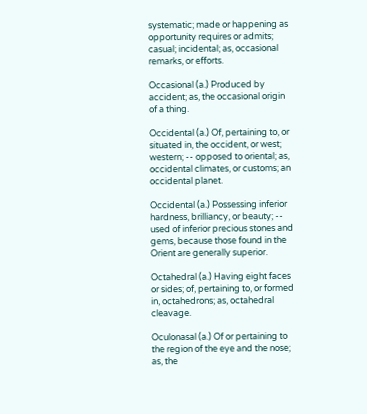systematic; made or happening as opportunity requires or admits; casual; incidental; as, occasional remarks, or efforts.

Occasional (a.) Produced by accident; as, the occasional origin of a thing.

Occidental (a.) Of, pertaining to, or situated in, the occident, or west; western; -- opposed to oriental; as, occidental climates, or customs; an occidental planet.

Occidental (a.) Possessing inferior hardness, brilliancy, or beauty; -- used of inferior precious stones and gems, because those found in the Orient are generally superior.

Octahedral (a.) Having eight faces or sides; of, pertaining to, or formed in, octahedrons; as, octahedral cleavage.

Oculonasal (a.) Of or pertaining to the region of the eye and the nose; as, the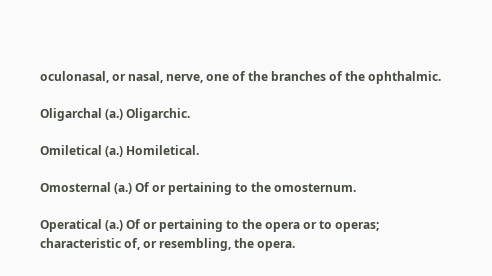oculonasal, or nasal, nerve, one of the branches of the ophthalmic.

Oligarchal (a.) Oligarchic.

Omiletical (a.) Homiletical.

Omosternal (a.) Of or pertaining to the omosternum.

Operatical (a.) Of or pertaining to the opera or to operas; characteristic of, or resembling, the opera.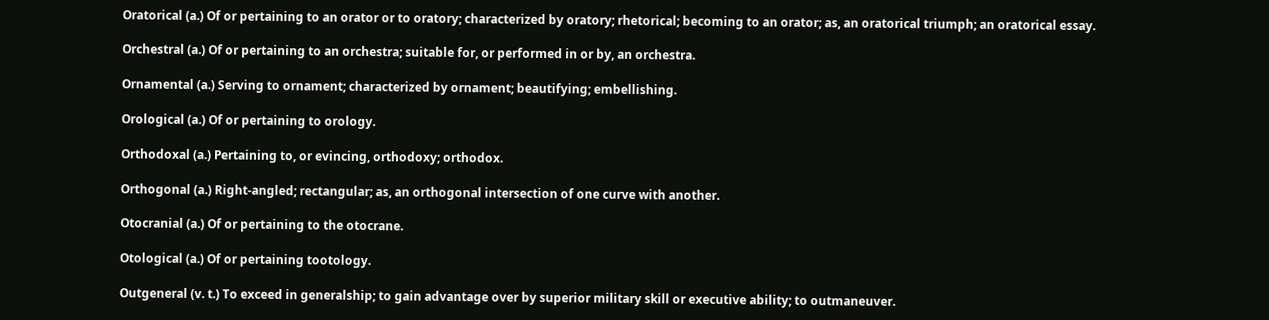Oratorical (a.) Of or pertaining to an orator or to oratory; characterized by oratory; rhetorical; becoming to an orator; as, an oratorical triumph; an oratorical essay.

Orchestral (a.) Of or pertaining to an orchestra; suitable for, or performed in or by, an orchestra.

Ornamental (a.) Serving to ornament; characterized by ornament; beautifying; embellishing.

Orological (a.) Of or pertaining to orology.

Orthodoxal (a.) Pertaining to, or evincing, orthodoxy; orthodox.

Orthogonal (a.) Right-angled; rectangular; as, an orthogonal intersection of one curve with another.

Otocranial (a.) Of or pertaining to the otocrane.

Otological (a.) Of or pertaining tootology.

Outgeneral (v. t.) To exceed in generalship; to gain advantage over by superior military skill or executive ability; to outmaneuver.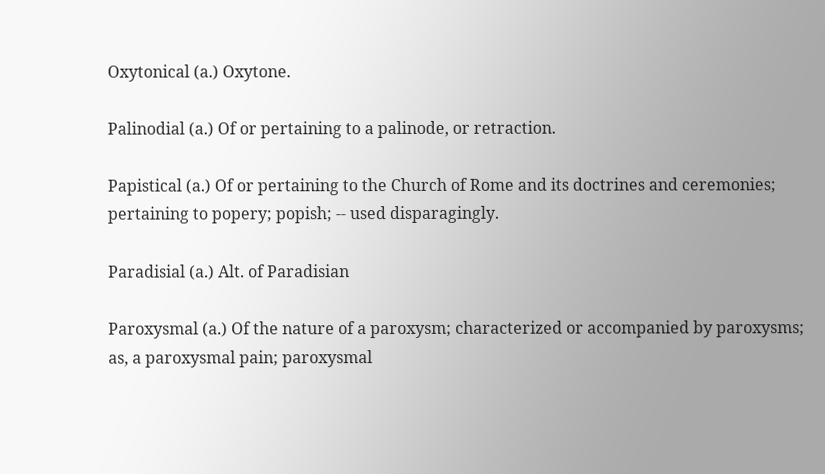Oxytonical (a.) Oxytone.

Palinodial (a.) Of or pertaining to a palinode, or retraction.

Papistical (a.) Of or pertaining to the Church of Rome and its doctrines and ceremonies; pertaining to popery; popish; -- used disparagingly.

Paradisial (a.) Alt. of Paradisian

Paroxysmal (a.) Of the nature of a paroxysm; characterized or accompanied by paroxysms; as, a paroxysmal pain; paroxysmal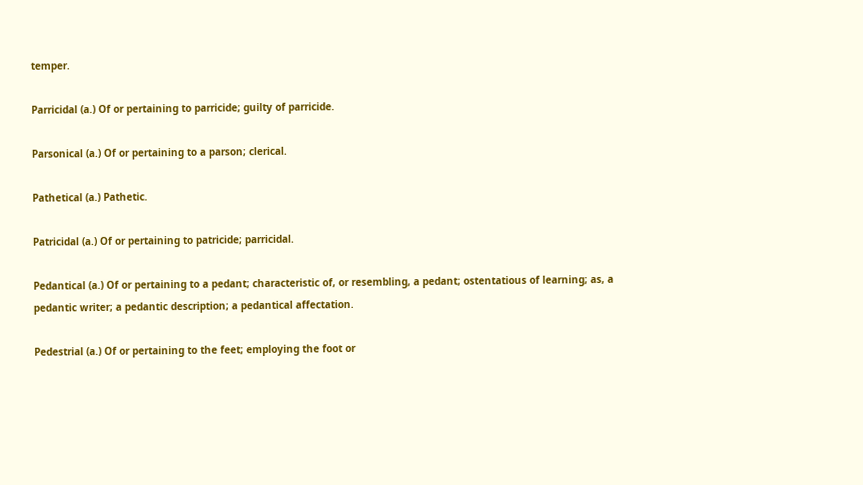temper.

Parricidal (a.) Of or pertaining to parricide; guilty of parricide.

Parsonical (a.) Of or pertaining to a parson; clerical.

Pathetical (a.) Pathetic.

Patricidal (a.) Of or pertaining to patricide; parricidal.

Pedantical (a.) Of or pertaining to a pedant; characteristic of, or resembling, a pedant; ostentatious of learning; as, a pedantic writer; a pedantic description; a pedantical affectation.

Pedestrial (a.) Of or pertaining to the feet; employing the foot or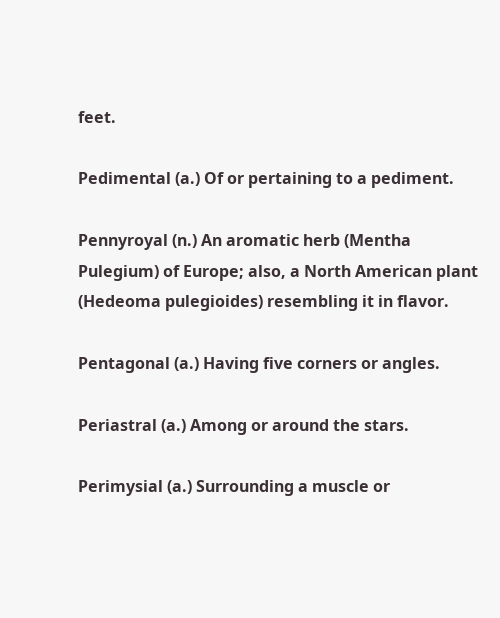feet.

Pedimental (a.) Of or pertaining to a pediment.

Pennyroyal (n.) An aromatic herb (Mentha Pulegium) of Europe; also, a North American plant (Hedeoma pulegioides) resembling it in flavor.

Pentagonal (a.) Having five corners or angles.

Periastral (a.) Among or around the stars.

Perimysial (a.) Surrounding a muscle or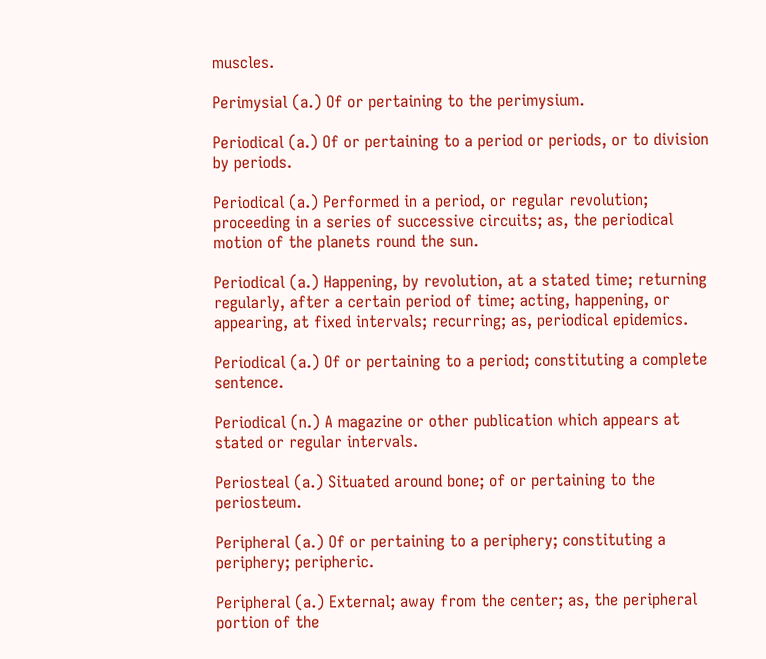muscles.

Perimysial (a.) Of or pertaining to the perimysium.

Periodical (a.) Of or pertaining to a period or periods, or to division by periods.

Periodical (a.) Performed in a period, or regular revolution; proceeding in a series of successive circuits; as, the periodical motion of the planets round the sun.

Periodical (a.) Happening, by revolution, at a stated time; returning regularly, after a certain period of time; acting, happening, or appearing, at fixed intervals; recurring; as, periodical epidemics.

Periodical (a.) Of or pertaining to a period; constituting a complete sentence.

Periodical (n.) A magazine or other publication which appears at stated or regular intervals.

Periosteal (a.) Situated around bone; of or pertaining to the periosteum.

Peripheral (a.) Of or pertaining to a periphery; constituting a periphery; peripheric.

Peripheral (a.) External; away from the center; as, the peripheral portion of the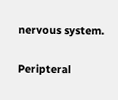nervous system.

Peripteral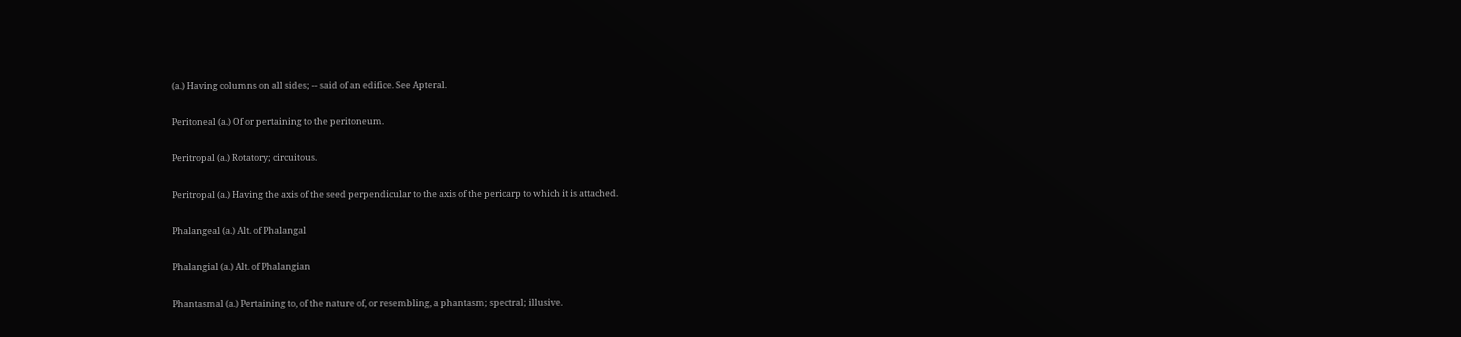(a.) Having columns on all sides; -- said of an edifice. See Apteral.

Peritoneal (a.) Of or pertaining to the peritoneum.

Peritropal (a.) Rotatory; circuitous.

Peritropal (a.) Having the axis of the seed perpendicular to the axis of the pericarp to which it is attached.

Phalangeal (a.) Alt. of Phalangal

Phalangial (a.) Alt. of Phalangian

Phantasmal (a.) Pertaining to, of the nature of, or resembling, a phantasm; spectral; illusive.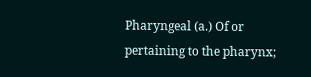Pharyngeal (a.) Of or pertaining to the pharynx;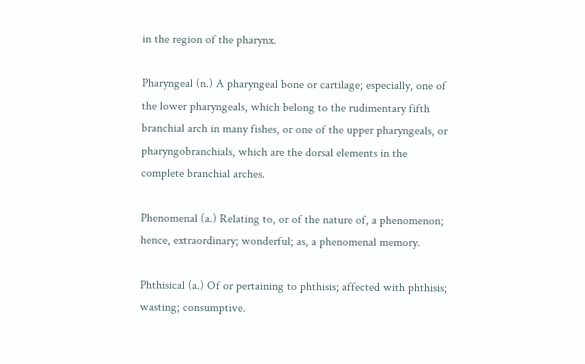in the region of the pharynx.

Pharyngeal (n.) A pharyngeal bone or cartilage; especially, one of the lower pharyngeals, which belong to the rudimentary fifth branchial arch in many fishes, or one of the upper pharyngeals, or pharyngobranchials, which are the dorsal elements in the complete branchial arches.

Phenomenal (a.) Relating to, or of the nature of, a phenomenon; hence, extraordinary; wonderful; as, a phenomenal memory.

Phthisical (a.) Of or pertaining to phthisis; affected with phthisis; wasting; consumptive.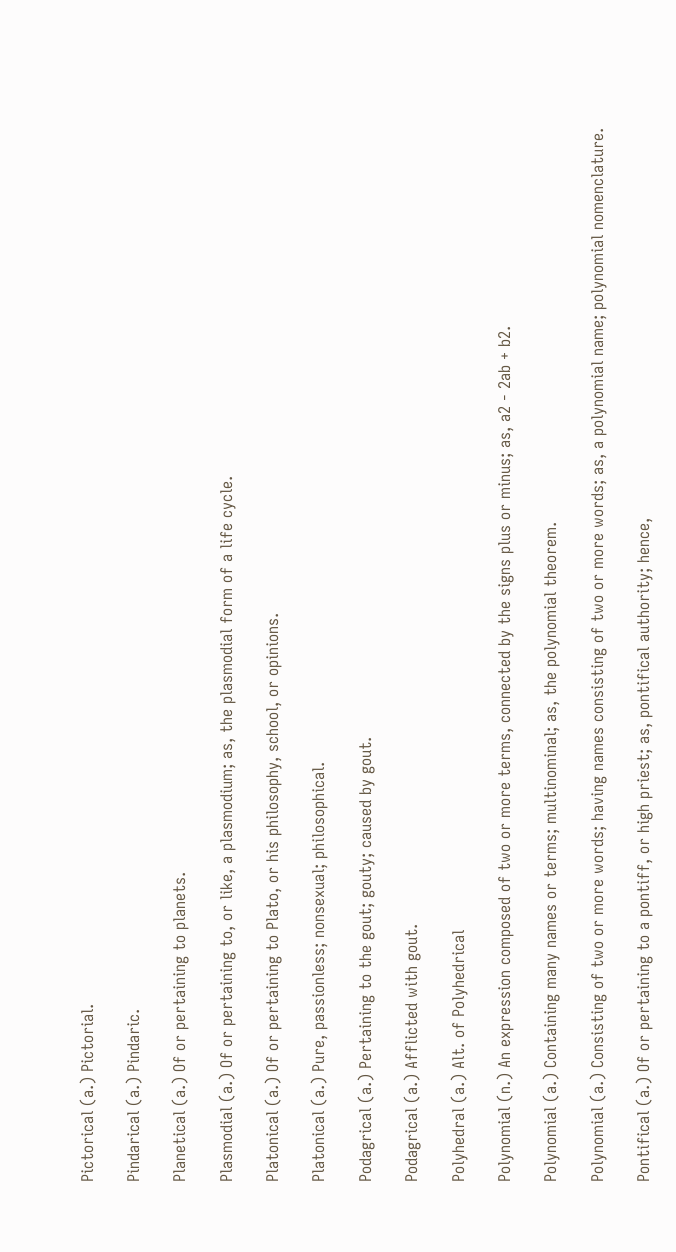Pictorical (a.) Pictorial.

Pindarical (a.) Pindaric.

Planetical (a.) Of or pertaining to planets.

Plasmodial (a.) Of or pertaining to, or like, a plasmodium; as, the plasmodial form of a life cycle.

Platonical (a.) Of or pertaining to Plato, or his philosophy, school, or opinions.

Platonical (a.) Pure, passionless; nonsexual; philosophical.

Podagrical (a.) Pertaining to the gout; gouty; caused by gout.

Podagrical (a.) Afflicted with gout.

Polyhedral (a.) Alt. of Polyhedrical

Polynomial (n.) An expression composed of two or more terms, connected by the signs plus or minus; as, a2 - 2ab + b2.

Polynomial (a.) Containing many names or terms; multinominal; as, the polynomial theorem.

Polynomial (a.) Consisting of two or more words; having names consisting of two or more words; as, a polynomial name; polynomial nomenclature.

Pontifical (a.) Of or pertaining to a pontiff, or high priest; as, pontifical authority; hence,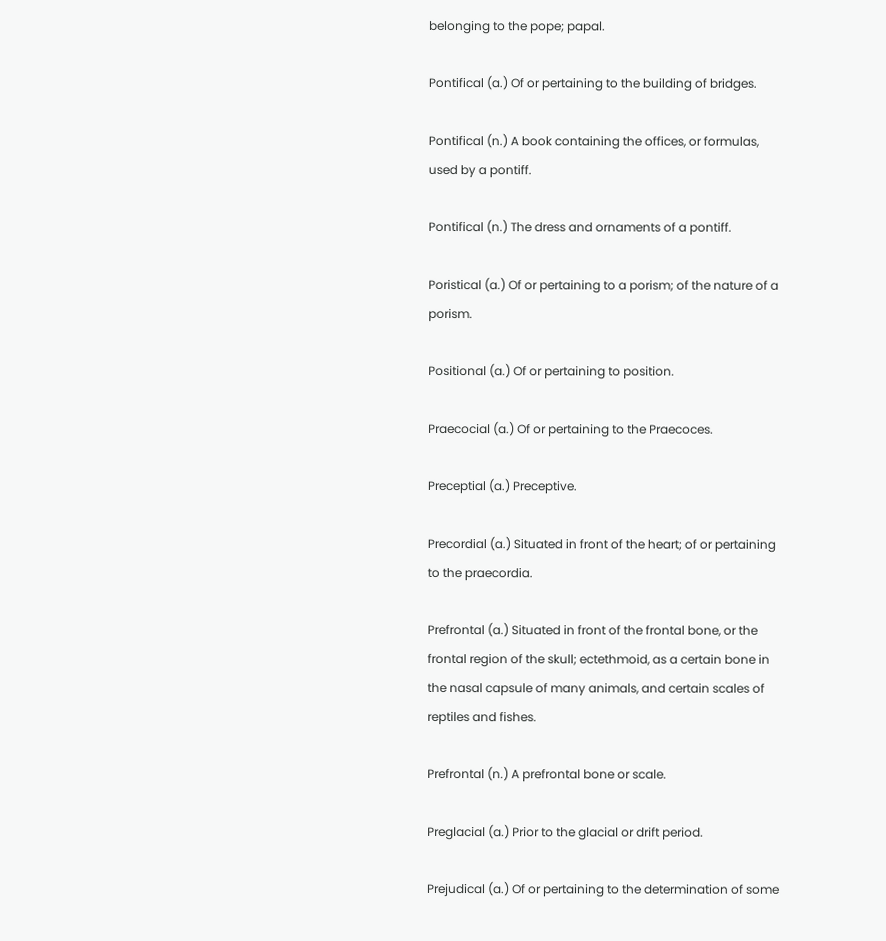belonging to the pope; papal.

Pontifical (a.) Of or pertaining to the building of bridges.

Pontifical (n.) A book containing the offices, or formulas, used by a pontiff.

Pontifical (n.) The dress and ornaments of a pontiff.

Poristical (a.) Of or pertaining to a porism; of the nature of a porism.

Positional (a.) Of or pertaining to position.

Praecocial (a.) Of or pertaining to the Praecoces.

Preceptial (a.) Preceptive.

Precordial (a.) Situated in front of the heart; of or pertaining to the praecordia.

Prefrontal (a.) Situated in front of the frontal bone, or the frontal region of the skull; ectethmoid, as a certain bone in the nasal capsule of many animals, and certain scales of reptiles and fishes.

Prefrontal (n.) A prefrontal bone or scale.

Preglacial (a.) Prior to the glacial or drift period.

Prejudical (a.) Of or pertaining to the determination of some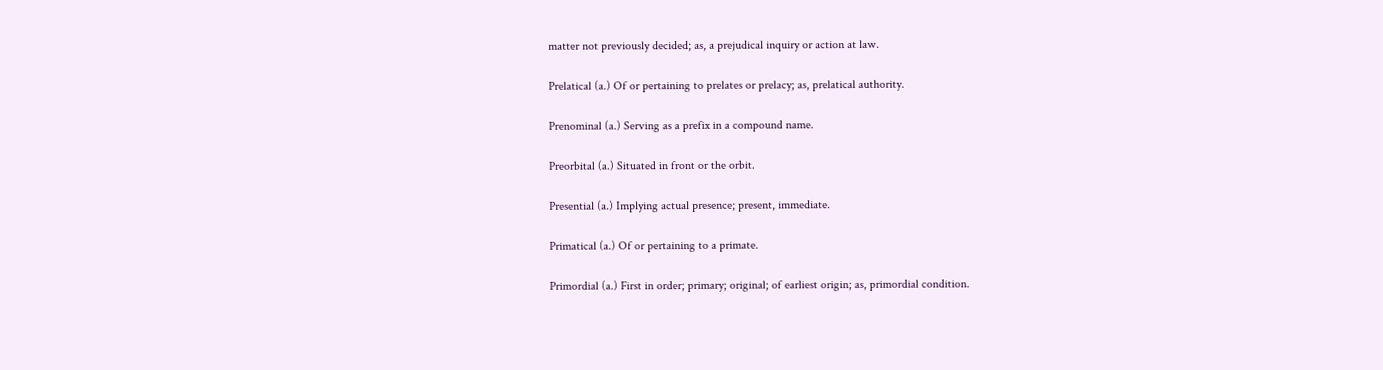matter not previously decided; as, a prejudical inquiry or action at law.

Prelatical (a.) Of or pertaining to prelates or prelacy; as, prelatical authority.

Prenominal (a.) Serving as a prefix in a compound name.

Preorbital (a.) Situated in front or the orbit.

Presential (a.) Implying actual presence; present, immediate.

Primatical (a.) Of or pertaining to a primate.

Primordial (a.) First in order; primary; original; of earliest origin; as, primordial condition.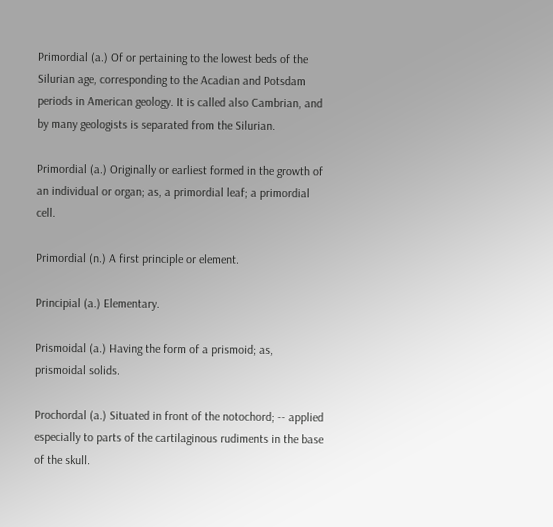Primordial (a.) Of or pertaining to the lowest beds of the Silurian age, corresponding to the Acadian and Potsdam periods in American geology. It is called also Cambrian, and by many geologists is separated from the Silurian.

Primordial (a.) Originally or earliest formed in the growth of an individual or organ; as, a primordial leaf; a primordial cell.

Primordial (n.) A first principle or element.

Principial (a.) Elementary.

Prismoidal (a.) Having the form of a prismoid; as, prismoidal solids.

Prochordal (a.) Situated in front of the notochord; -- applied especially to parts of the cartilaginous rudiments in the base of the skull.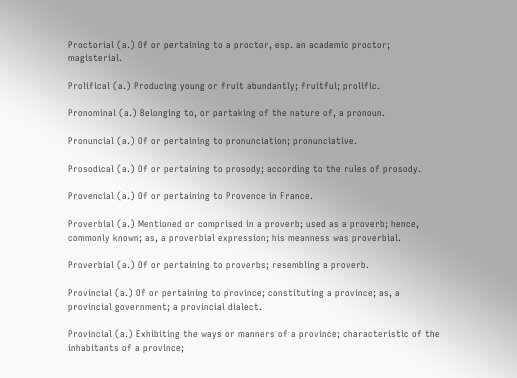Proctorial (a.) Of or pertaining to a proctor, esp. an academic proctor; magisterial.

Prolifical (a.) Producing young or fruit abundantly; fruitful; prolific.

Pronominal (a.) Belonging to, or partaking of the nature of, a pronoun.

Pronuncial (a.) Of or pertaining to pronunciation; pronunciative.

Prosodical (a.) Of or pertaining to prosody; according to the rules of prosody.

Provencial (a.) Of or pertaining to Provence in France.

Proverbial (a.) Mentioned or comprised in a proverb; used as a proverb; hence, commonly known; as, a proverbial expression; his meanness was proverbial.

Proverbial (a.) Of or pertaining to proverbs; resembling a proverb.

Provincial (a.) Of or pertaining to province; constituting a province; as, a provincial government; a provincial dialect.

Provincial (a.) Exhibiting the ways or manners of a province; characteristic of the inhabitants of a province;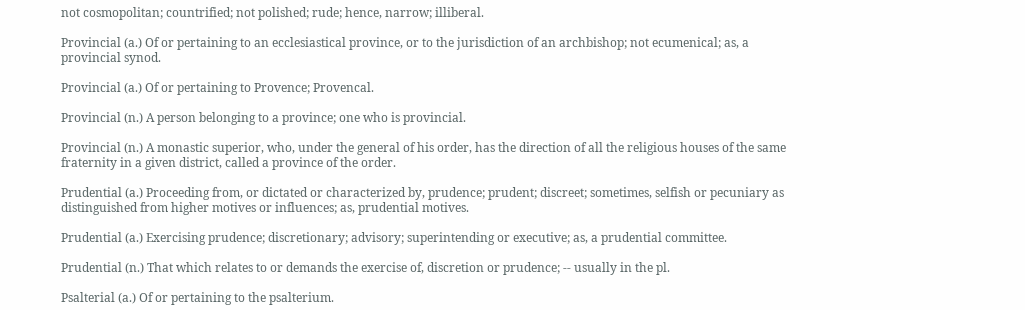not cosmopolitan; countrified; not polished; rude; hence, narrow; illiberal.

Provincial (a.) Of or pertaining to an ecclesiastical province, or to the jurisdiction of an archbishop; not ecumenical; as, a provincial synod.

Provincial (a.) Of or pertaining to Provence; Provencal.

Provincial (n.) A person belonging to a province; one who is provincial.

Provincial (n.) A monastic superior, who, under the general of his order, has the direction of all the religious houses of the same fraternity in a given district, called a province of the order.

Prudential (a.) Proceeding from, or dictated or characterized by, prudence; prudent; discreet; sometimes, selfish or pecuniary as distinguished from higher motives or influences; as, prudential motives.

Prudential (a.) Exercising prudence; discretionary; advisory; superintending or executive; as, a prudential committee.

Prudential (n.) That which relates to or demands the exercise of, discretion or prudence; -- usually in the pl.

Psalterial (a.) Of or pertaining to the psalterium.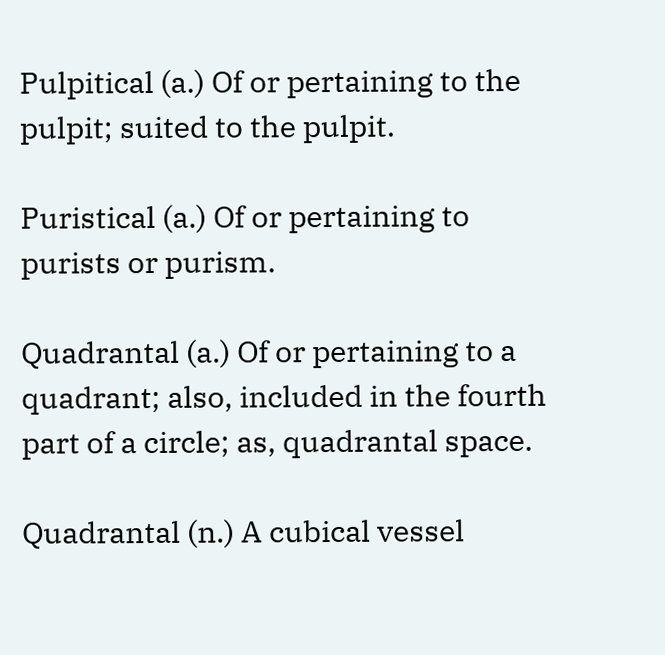Pulpitical (a.) Of or pertaining to the pulpit; suited to the pulpit.

Puristical (a.) Of or pertaining to purists or purism.

Quadrantal (a.) Of or pertaining to a quadrant; also, included in the fourth part of a circle; as, quadrantal space.

Quadrantal (n.) A cubical vessel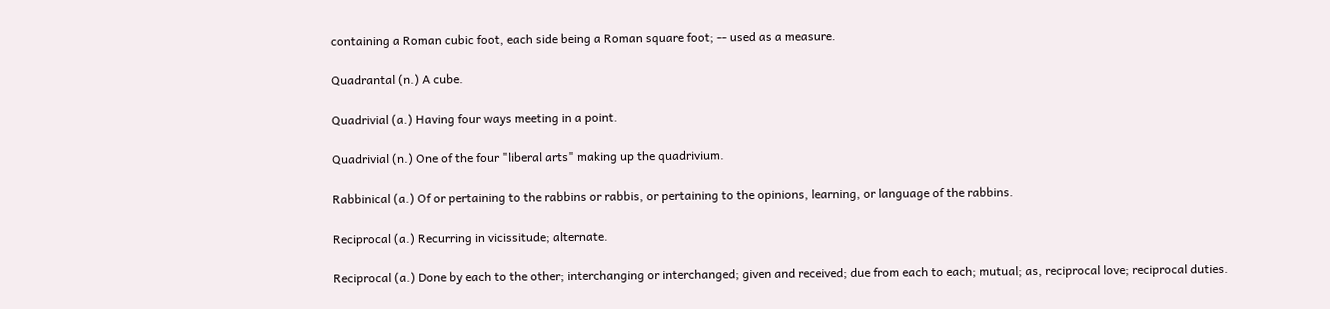containing a Roman cubic foot, each side being a Roman square foot; -- used as a measure.

Quadrantal (n.) A cube.

Quadrivial (a.) Having four ways meeting in a point.

Quadrivial (n.) One of the four "liberal arts" making up the quadrivium.

Rabbinical (a.) Of or pertaining to the rabbins or rabbis, or pertaining to the opinions, learning, or language of the rabbins.

Reciprocal (a.) Recurring in vicissitude; alternate.

Reciprocal (a.) Done by each to the other; interchanging or interchanged; given and received; due from each to each; mutual; as, reciprocal love; reciprocal duties.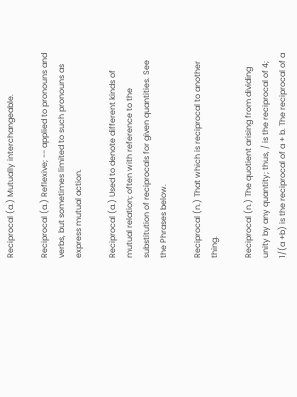Reciprocal (a.) Mutually interchangeable.

Reciprocal (a.) Reflexive; -- applied to pronouns and verbs, but sometimes limited to such pronouns as express mutual action.

Reciprocal (a.) Used to denote different kinds of mutual relation; often with reference to the substitution of reciprocals for given quantities. See the Phrases below.

Reciprocal (n.) That which is reciprocal to another thing.

Reciprocal (n.) The quotient arising from dividing unity by any quantity; thus, / is the reciprocal of 4; 1/(a +b) is the reciprocal of a + b. The reciprocal of a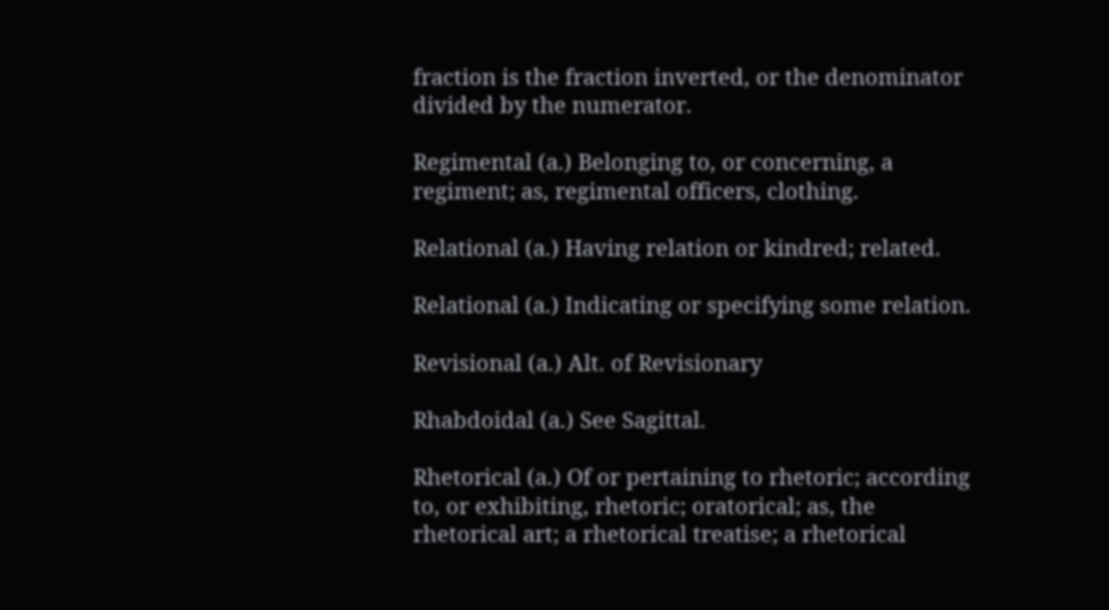fraction is the fraction inverted, or the denominator divided by the numerator.

Regimental (a.) Belonging to, or concerning, a regiment; as, regimental officers, clothing.

Relational (a.) Having relation or kindred; related.

Relational (a.) Indicating or specifying some relation.

Revisional (a.) Alt. of Revisionary

Rhabdoidal (a.) See Sagittal.

Rhetorical (a.) Of or pertaining to rhetoric; according to, or exhibiting, rhetoric; oratorical; as, the rhetorical art; a rhetorical treatise; a rhetorical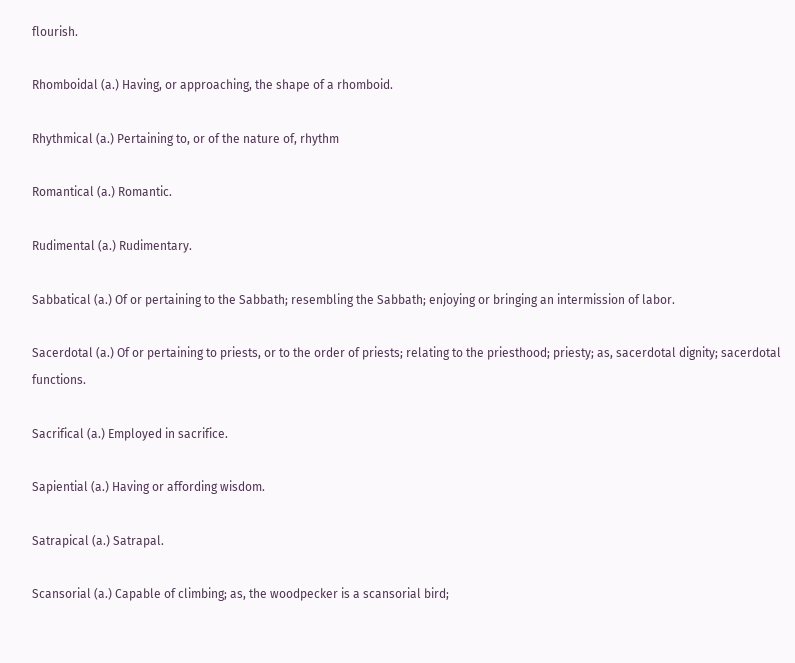flourish.

Rhomboidal (a.) Having, or approaching, the shape of a rhomboid.

Rhythmical (a.) Pertaining to, or of the nature of, rhythm

Romantical (a.) Romantic.

Rudimental (a.) Rudimentary.

Sabbatical (a.) Of or pertaining to the Sabbath; resembling the Sabbath; enjoying or bringing an intermission of labor.

Sacerdotal (a.) Of or pertaining to priests, or to the order of priests; relating to the priesthood; priesty; as, sacerdotal dignity; sacerdotal functions.

Sacrifical (a.) Employed in sacrifice.

Sapiential (a.) Having or affording wisdom.

Satrapical (a.) Satrapal.

Scansorial (a.) Capable of climbing; as, the woodpecker is a scansorial bird;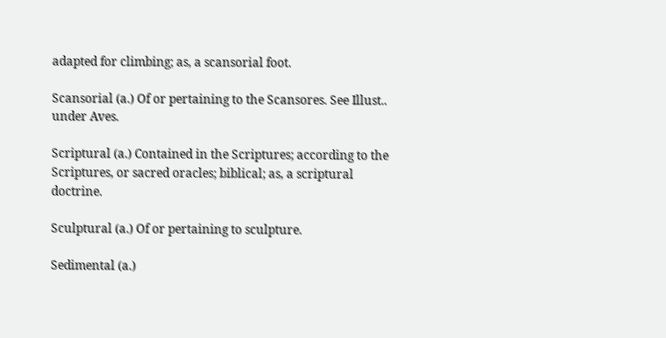adapted for climbing; as, a scansorial foot.

Scansorial (a.) Of or pertaining to the Scansores. See Illust.. under Aves.

Scriptural (a.) Contained in the Scriptures; according to the Scriptures, or sacred oracles; biblical; as, a scriptural doctrine.

Sculptural (a.) Of or pertaining to sculpture.

Sedimental (a.)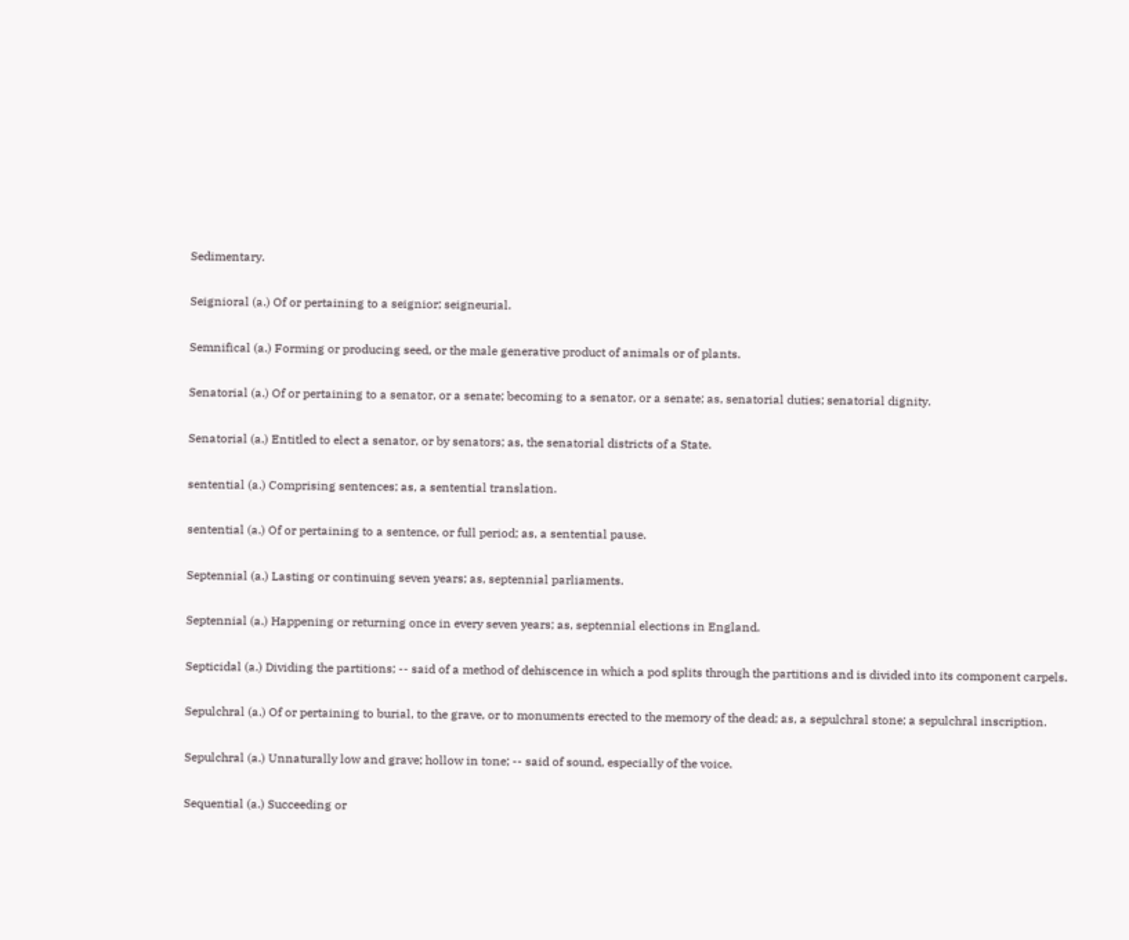Sedimentary.

Seignioral (a.) Of or pertaining to a seignior; seigneurial.

Semnifical (a.) Forming or producing seed, or the male generative product of animals or of plants.

Senatorial (a.) Of or pertaining to a senator, or a senate; becoming to a senator, or a senate; as, senatorial duties; senatorial dignity.

Senatorial (a.) Entitled to elect a senator, or by senators; as, the senatorial districts of a State.

sentential (a.) Comprising sentences; as, a sentential translation.

sentential (a.) Of or pertaining to a sentence, or full period; as, a sentential pause.

Septennial (a.) Lasting or continuing seven years; as, septennial parliaments.

Septennial (a.) Happening or returning once in every seven years; as, septennial elections in England.

Septicidal (a.) Dividing the partitions; -- said of a method of dehiscence in which a pod splits through the partitions and is divided into its component carpels.

Sepulchral (a.) Of or pertaining to burial, to the grave, or to monuments erected to the memory of the dead; as, a sepulchral stone; a sepulchral inscription.

Sepulchral (a.) Unnaturally low and grave; hollow in tone; -- said of sound, especially of the voice.

Sequential (a.) Succeeding or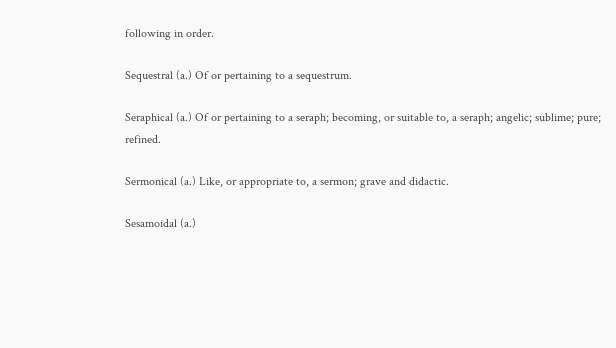following in order.

Sequestral (a.) Of or pertaining to a sequestrum.

Seraphical (a.) Of or pertaining to a seraph; becoming, or suitable to, a seraph; angelic; sublime; pure; refined.

Sermonical (a.) Like, or appropriate to, a sermon; grave and didactic.

Sesamoidal (a.)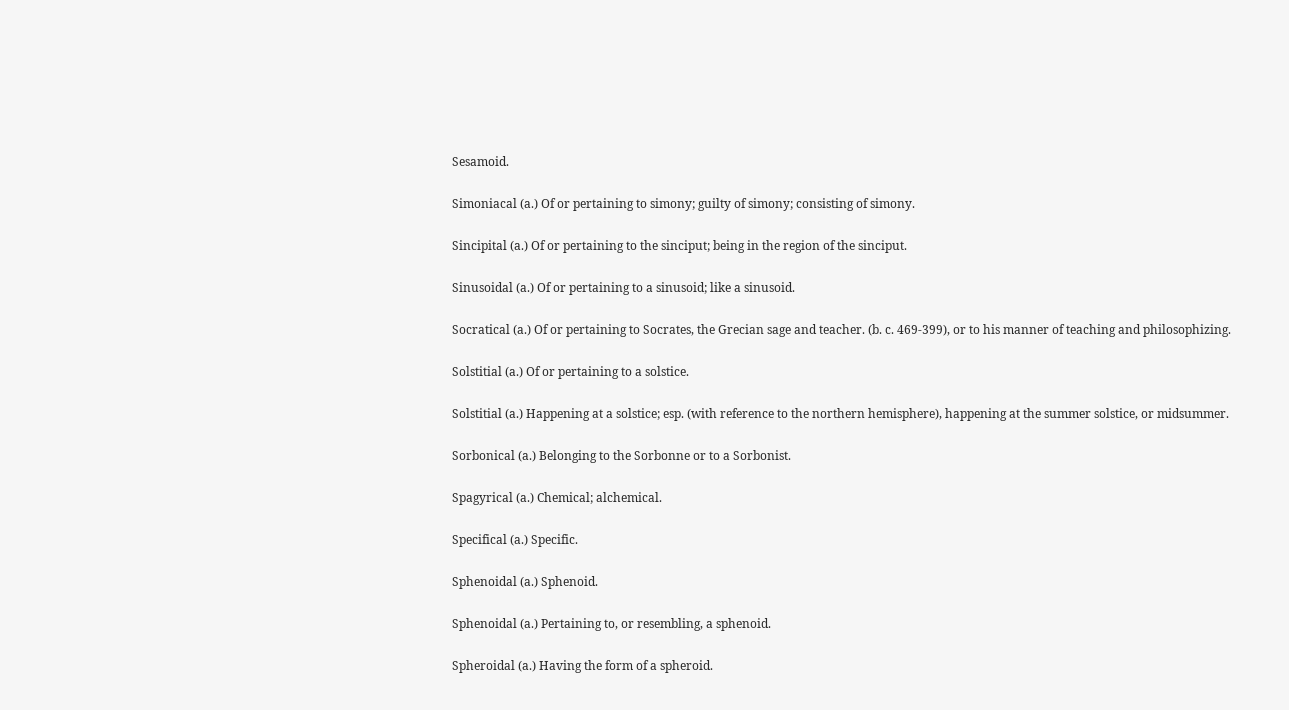Sesamoid.

Simoniacal (a.) Of or pertaining to simony; guilty of simony; consisting of simony.

Sincipital (a.) Of or pertaining to the sinciput; being in the region of the sinciput.

Sinusoidal (a.) Of or pertaining to a sinusoid; like a sinusoid.

Socratical (a.) Of or pertaining to Socrates, the Grecian sage and teacher. (b. c. 469-399), or to his manner of teaching and philosophizing.

Solstitial (a.) Of or pertaining to a solstice.

Solstitial (a.) Happening at a solstice; esp. (with reference to the northern hemisphere), happening at the summer solstice, or midsummer.

Sorbonical (a.) Belonging to the Sorbonne or to a Sorbonist.

Spagyrical (a.) Chemical; alchemical.

Specifical (a.) Specific.

Sphenoidal (a.) Sphenoid.

Sphenoidal (a.) Pertaining to, or resembling, a sphenoid.

Spheroidal (a.) Having the form of a spheroid.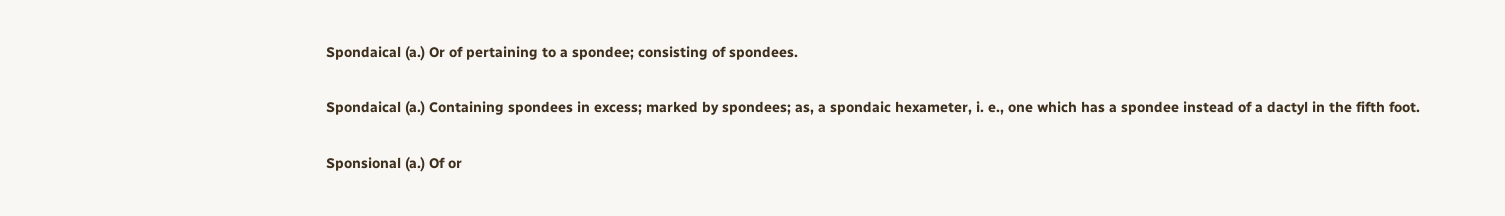Spondaical (a.) Or of pertaining to a spondee; consisting of spondees.

Spondaical (a.) Containing spondees in excess; marked by spondees; as, a spondaic hexameter, i. e., one which has a spondee instead of a dactyl in the fifth foot.

Sponsional (a.) Of or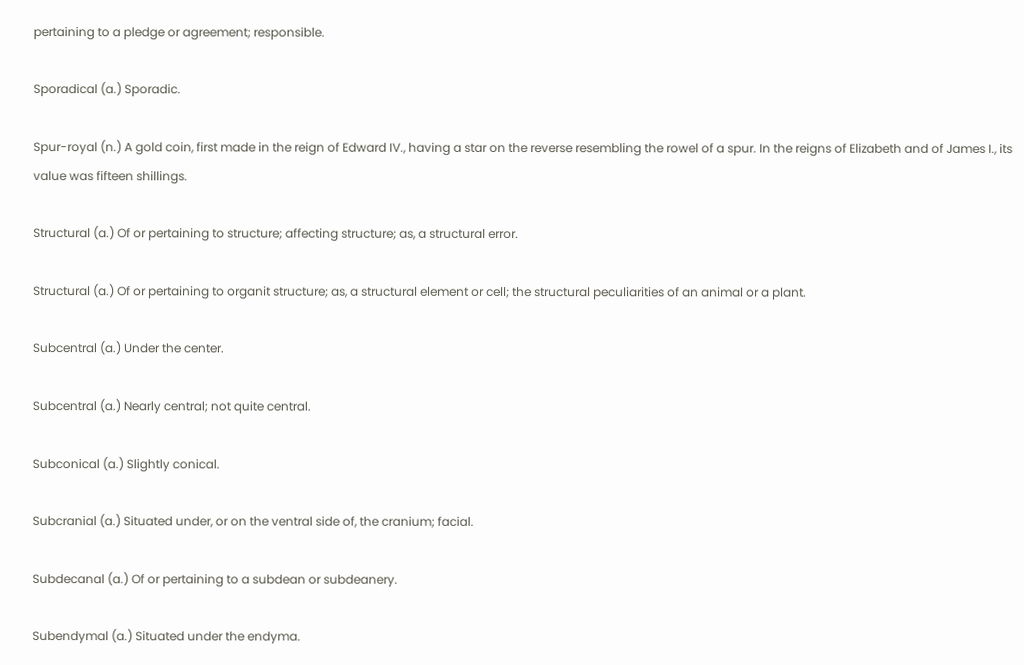pertaining to a pledge or agreement; responsible.

Sporadical (a.) Sporadic.

Spur-royal (n.) A gold coin, first made in the reign of Edward IV., having a star on the reverse resembling the rowel of a spur. In the reigns of Elizabeth and of James I., its value was fifteen shillings.

Structural (a.) Of or pertaining to structure; affecting structure; as, a structural error.

Structural (a.) Of or pertaining to organit structure; as, a structural element or cell; the structural peculiarities of an animal or a plant.

Subcentral (a.) Under the center.

Subcentral (a.) Nearly central; not quite central.

Subconical (a.) Slightly conical.

Subcranial (a.) Situated under, or on the ventral side of, the cranium; facial.

Subdecanal (a.) Of or pertaining to a subdean or subdeanery.

Subendymal (a.) Situated under the endyma.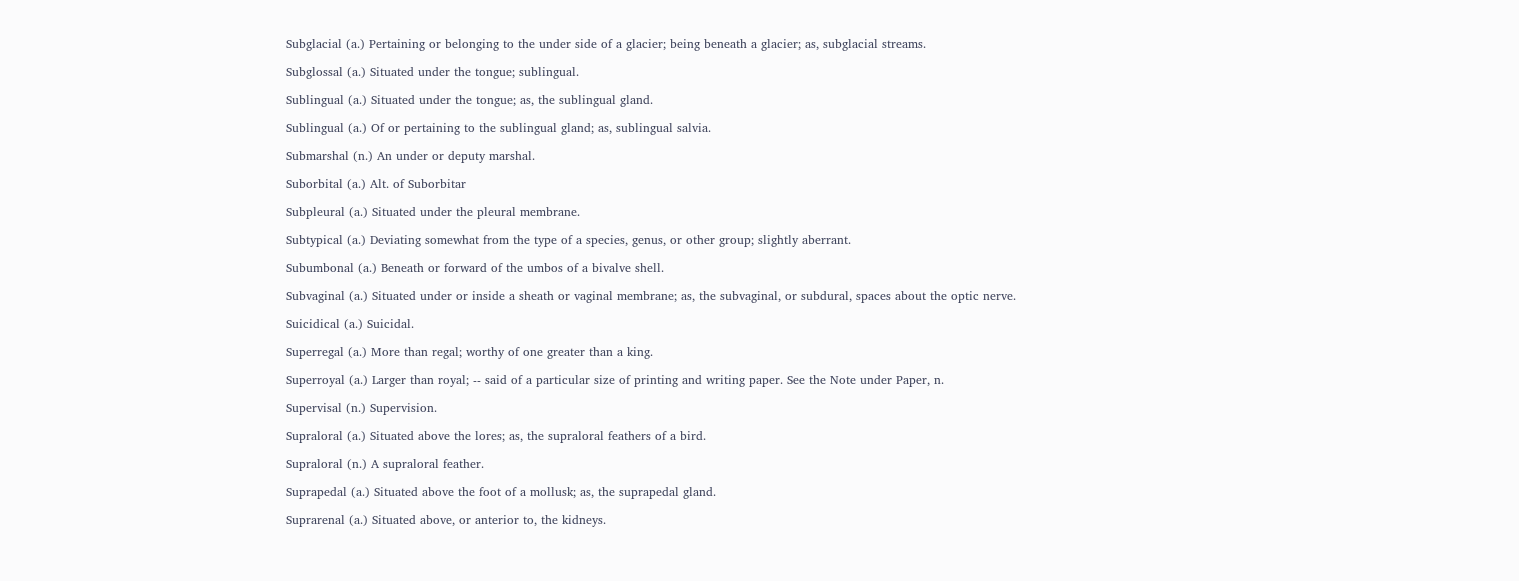Subglacial (a.) Pertaining or belonging to the under side of a glacier; being beneath a glacier; as, subglacial streams.

Subglossal (a.) Situated under the tongue; sublingual.

Sublingual (a.) Situated under the tongue; as, the sublingual gland.

Sublingual (a.) Of or pertaining to the sublingual gland; as, sublingual salvia.

Submarshal (n.) An under or deputy marshal.

Suborbital (a.) Alt. of Suborbitar

Subpleural (a.) Situated under the pleural membrane.

Subtypical (a.) Deviating somewhat from the type of a species, genus, or other group; slightly aberrant.

Subumbonal (a.) Beneath or forward of the umbos of a bivalve shell.

Subvaginal (a.) Situated under or inside a sheath or vaginal membrane; as, the subvaginal, or subdural, spaces about the optic nerve.

Suicidical (a.) Suicidal.

Superregal (a.) More than regal; worthy of one greater than a king.

Superroyal (a.) Larger than royal; -- said of a particular size of printing and writing paper. See the Note under Paper, n.

Supervisal (n.) Supervision.

Supraloral (a.) Situated above the lores; as, the supraloral feathers of a bird.

Supraloral (n.) A supraloral feather.

Suprapedal (a.) Situated above the foot of a mollusk; as, the suprapedal gland.

Suprarenal (a.) Situated above, or anterior to, the kidneys.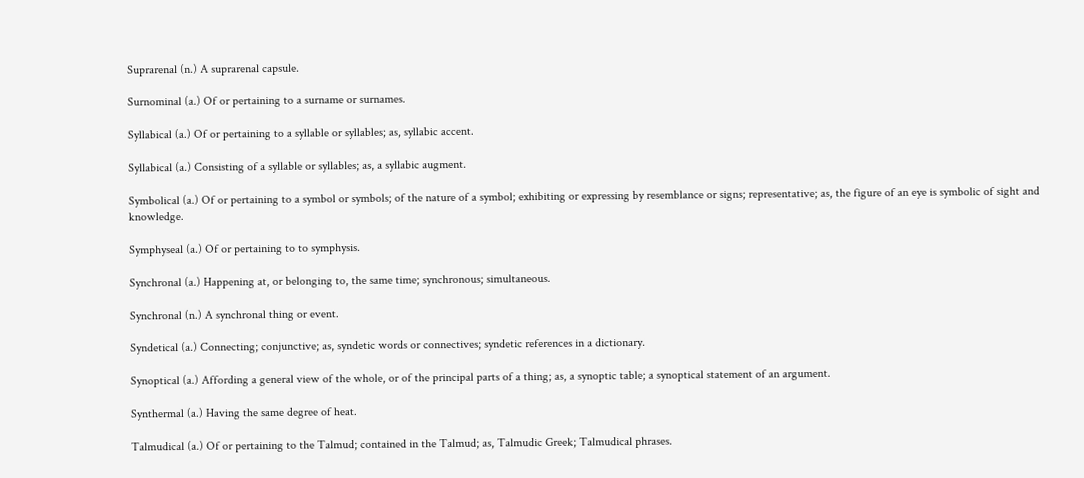Suprarenal (n.) A suprarenal capsule.

Surnominal (a.) Of or pertaining to a surname or surnames.

Syllabical (a.) Of or pertaining to a syllable or syllables; as, syllabic accent.

Syllabical (a.) Consisting of a syllable or syllables; as, a syllabic augment.

Symbolical (a.) Of or pertaining to a symbol or symbols; of the nature of a symbol; exhibiting or expressing by resemblance or signs; representative; as, the figure of an eye is symbolic of sight and knowledge.

Symphyseal (a.) Of or pertaining to to symphysis.

Synchronal (a.) Happening at, or belonging to, the same time; synchronous; simultaneous.

Synchronal (n.) A synchronal thing or event.

Syndetical (a.) Connecting; conjunctive; as, syndetic words or connectives; syndetic references in a dictionary.

Synoptical (a.) Affording a general view of the whole, or of the principal parts of a thing; as, a synoptic table; a synoptical statement of an argument.

Synthermal (a.) Having the same degree of heat.

Talmudical (a.) Of or pertaining to the Talmud; contained in the Talmud; as, Talmudic Greek; Talmudical phrases.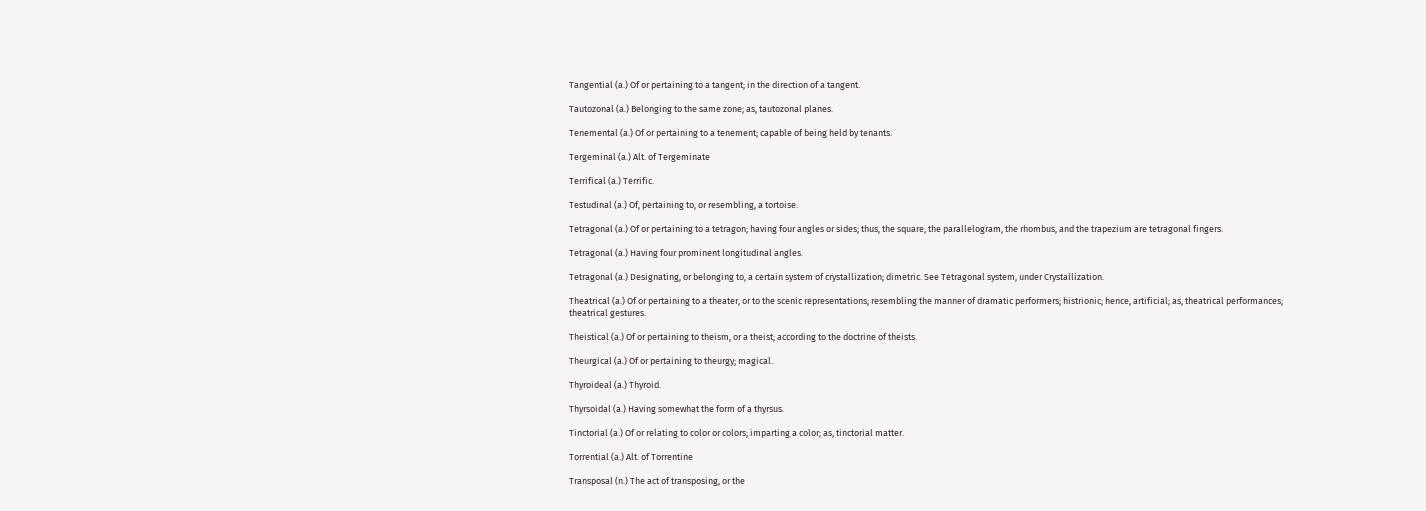Tangential (a.) Of or pertaining to a tangent; in the direction of a tangent.

Tautozonal (a.) Belonging to the same zone; as, tautozonal planes.

Tenemental (a.) Of or pertaining to a tenement; capable of being held by tenants.

Tergeminal (a.) Alt. of Tergeminate

Terrifical (a.) Terrific.

Testudinal (a.) Of, pertaining to, or resembling, a tortoise.

Tetragonal (a.) Of or pertaining to a tetragon; having four angles or sides; thus, the square, the parallelogram, the rhombus, and the trapezium are tetragonal fingers.

Tetragonal (a.) Having four prominent longitudinal angles.

Tetragonal (a.) Designating, or belonging to, a certain system of crystallization; dimetric. See Tetragonal system, under Crystallization.

Theatrical (a.) Of or pertaining to a theater, or to the scenic representations; resembling the manner of dramatic performers; histrionic; hence, artificial; as, theatrical performances; theatrical gestures.

Theistical (a.) Of or pertaining to theism, or a theist; according to the doctrine of theists.

Theurgical (a.) Of or pertaining to theurgy; magical.

Thyroideal (a.) Thyroid.

Thyrsoidal (a.) Having somewhat the form of a thyrsus.

Tinctorial (a.) Of or relating to color or colors; imparting a color; as, tinctorial matter.

Torrential (a.) Alt. of Torrentine

Transposal (n.) The act of transposing, or the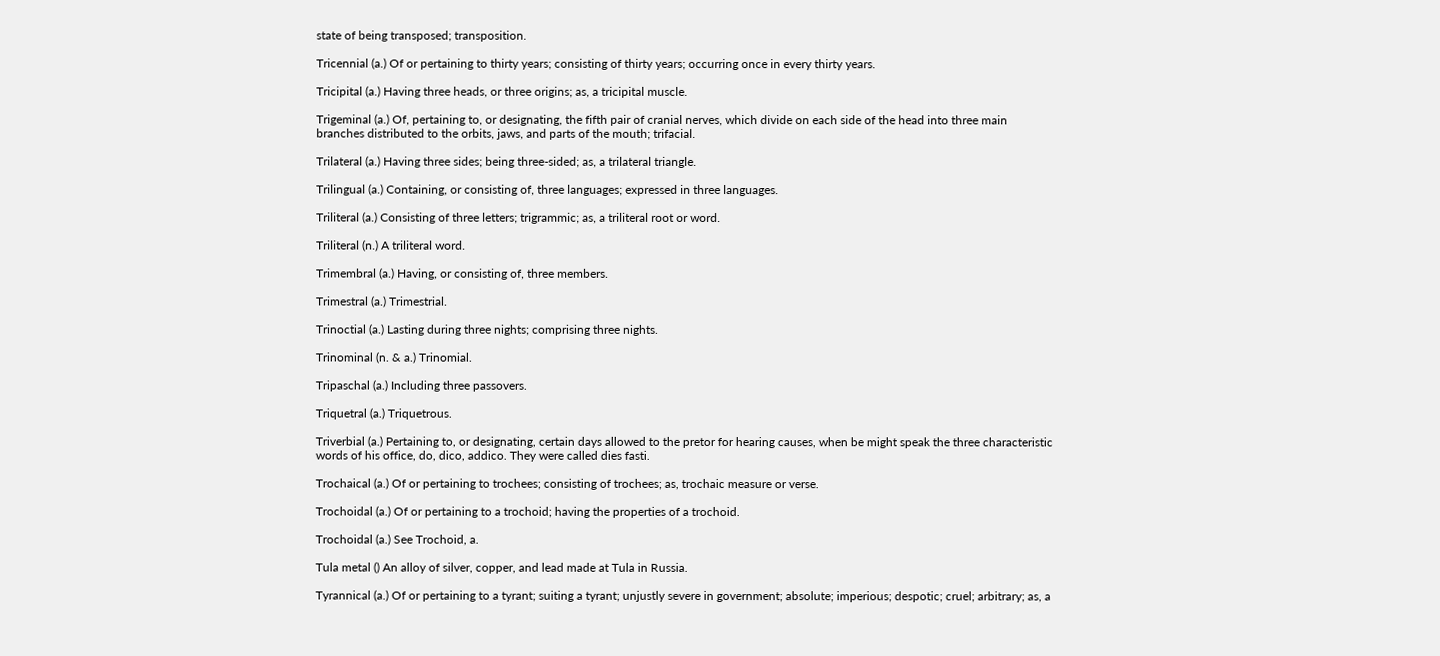state of being transposed; transposition.

Tricennial (a.) Of or pertaining to thirty years; consisting of thirty years; occurring once in every thirty years.

Tricipital (a.) Having three heads, or three origins; as, a tricipital muscle.

Trigeminal (a.) Of, pertaining to, or designating, the fifth pair of cranial nerves, which divide on each side of the head into three main branches distributed to the orbits, jaws, and parts of the mouth; trifacial.

Trilateral (a.) Having three sides; being three-sided; as, a trilateral triangle.

Trilingual (a.) Containing, or consisting of, three languages; expressed in three languages.

Triliteral (a.) Consisting of three letters; trigrammic; as, a triliteral root or word.

Triliteral (n.) A triliteral word.

Trimembral (a.) Having, or consisting of, three members.

Trimestral (a.) Trimestrial.

Trinoctial (a.) Lasting during three nights; comprising three nights.

Trinominal (n. & a.) Trinomial.

Tripaschal (a.) Including three passovers.

Triquetral (a.) Triquetrous.

Triverbial (a.) Pertaining to, or designating, certain days allowed to the pretor for hearing causes, when be might speak the three characteristic words of his office, do, dico, addico. They were called dies fasti.

Trochaical (a.) Of or pertaining to trochees; consisting of trochees; as, trochaic measure or verse.

Trochoidal (a.) Of or pertaining to a trochoid; having the properties of a trochoid.

Trochoidal (a.) See Trochoid, a.

Tula metal () An alloy of silver, copper, and lead made at Tula in Russia.

Tyrannical (a.) Of or pertaining to a tyrant; suiting a tyrant; unjustly severe in government; absolute; imperious; despotic; cruel; arbitrary; as, a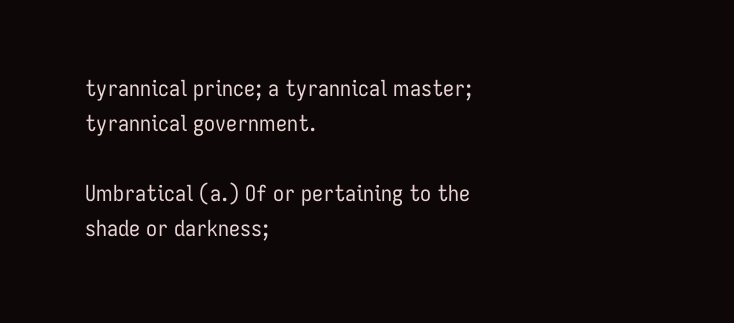tyrannical prince; a tyrannical master; tyrannical government.

Umbratical (a.) Of or pertaining to the shade or darkness;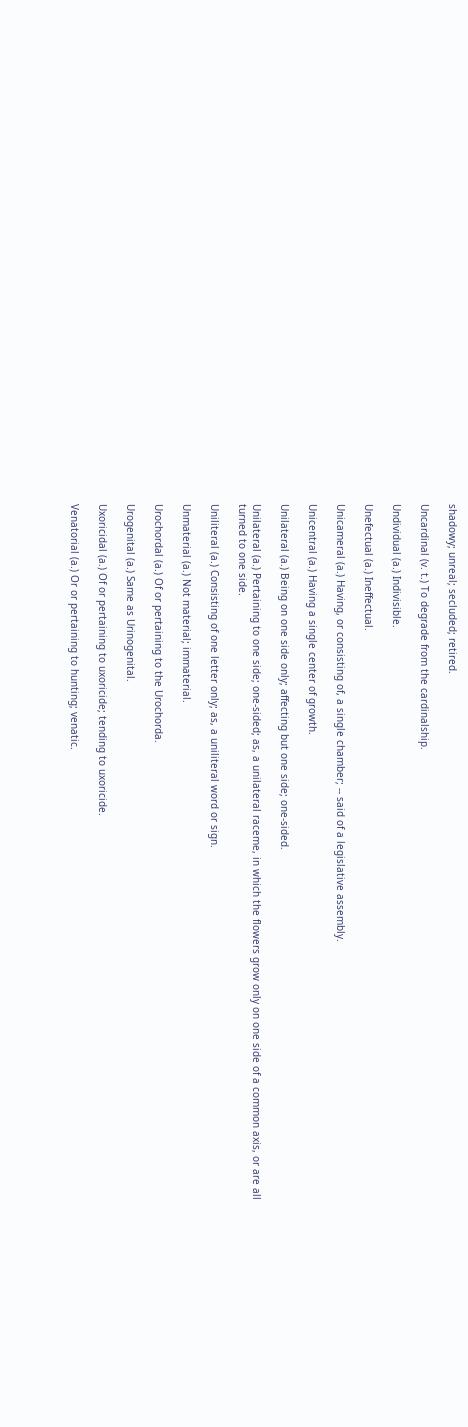shadowy; unreal; secluded; retired.

Uncardinal (v. t.) To degrade from the cardinalship.

Undividual (a.) Indivisible.

Unefectual (a.) Ineffectual.

Unicameral (a.) Having, or consisting of, a single chamber; -- said of a legislative assembly.

Unicentral (a.) Having a single center of growth.

Unilateral (a.) Being on one side only; affecting but one side; one-sided.

Unilateral (a.) Pertaining to one side; one-sided; as, a unilateral raceme, in which the flowers grow only on one side of a common axis, or are all turned to one side.

Uniliteral (a.) Consisting of one letter only; as, a uniliteral word or sign.

Unmaterial (a.) Not material; immaterial.

Urochordal (a.) Of or pertaining to the Urochorda.

Urogenital (a.) Same as Urinogenital.

Uxoricidal (a.) Of or pertaining to uxoricide; tending to uxoricide.

Venatorial (a.) Or or pertaining to hunting; venatic.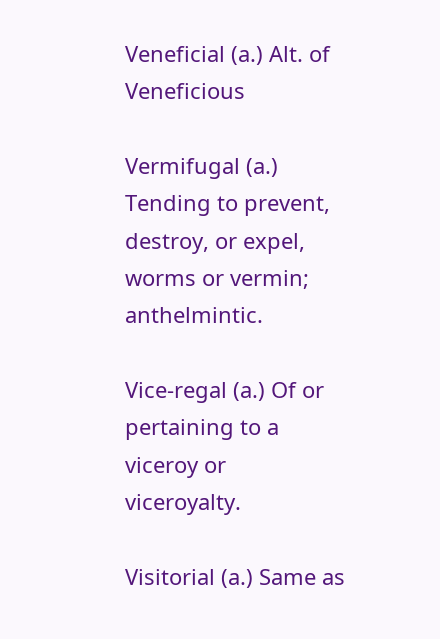Veneficial (a.) Alt. of Veneficious

Vermifugal (a.) Tending to prevent, destroy, or expel, worms or vermin; anthelmintic.

Vice-regal (a.) Of or pertaining to a viceroy or viceroyalty.

Visitorial (a.) Same as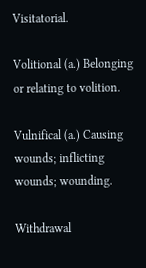Visitatorial.

Volitional (a.) Belonging or relating to volition.

Vulnifical (a.) Causing wounds; inflicting wounds; wounding.

Withdrawal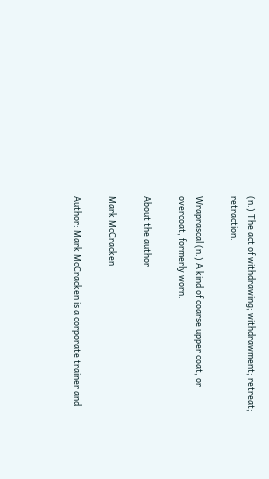(n.) The act of withdrawing; withdrawment; retreat; retraction.

Wraprascal (n.) A kind of coarse upper coat, or overcoat, formerly worn.

About the author

Mark McCracken

Author: Mark McCracken is a corporate trainer and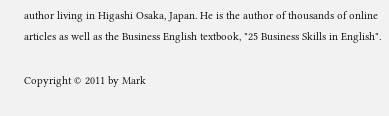author living in Higashi Osaka, Japan. He is the author of thousands of online articles as well as the Business English textbook, "25 Business Skills in English".

Copyright © 2011 by Mark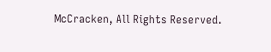McCracken, All Rights Reserved.